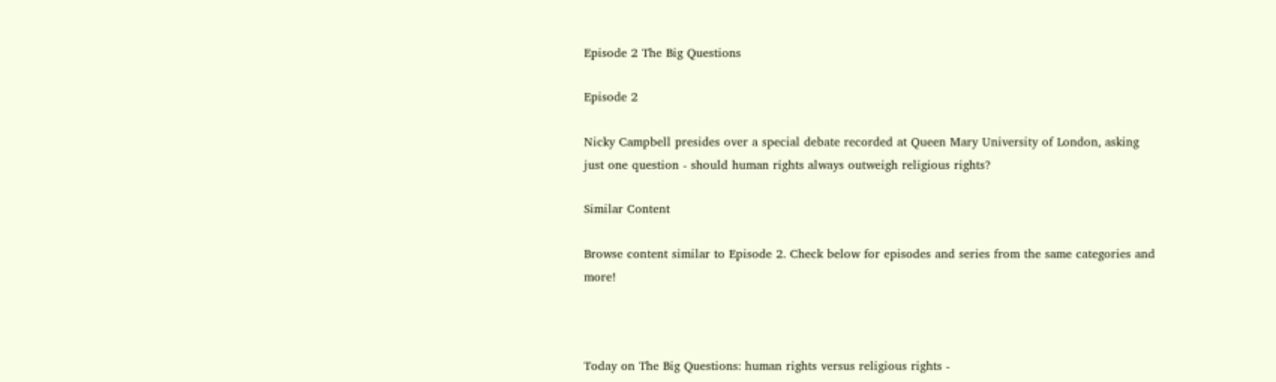Episode 2 The Big Questions

Episode 2

Nicky Campbell presides over a special debate recorded at Queen Mary University of London, asking just one question - should human rights always outweigh religious rights?

Similar Content

Browse content similar to Episode 2. Check below for episodes and series from the same categories and more!



Today on The Big Questions: human rights versus religious rights -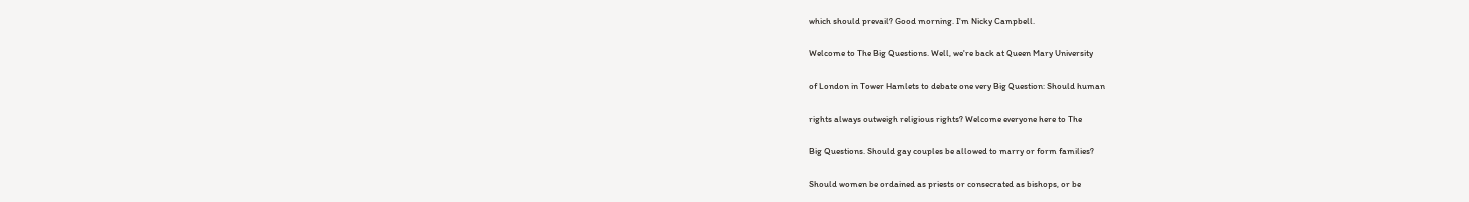which should prevail? Good morning. I'm Nicky Campbell.


Welcome to The Big Questions. Well, we're back at Queen Mary University


of London in Tower Hamlets to debate one very Big Question: Should human


rights always outweigh religious rights? Welcome everyone here to The


Big Questions. Should gay couples be allowed to marry or form families?


Should women be ordained as priests or consecrated as bishops, or be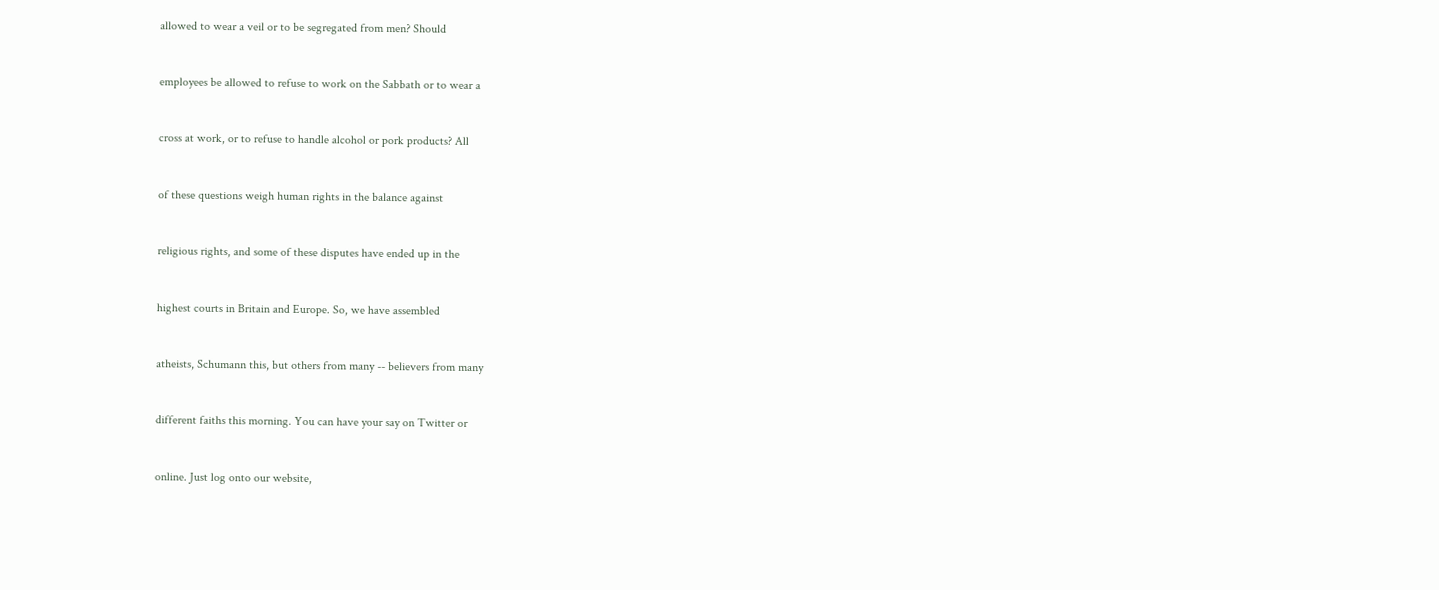allowed to wear a veil or to be segregated from men? Should


employees be allowed to refuse to work on the Sabbath or to wear a


cross at work, or to refuse to handle alcohol or pork products? All


of these questions weigh human rights in the balance against


religious rights, and some of these disputes have ended up in the


highest courts in Britain and Europe. So, we have assembled


atheists, Schumann this, but others from many -- believers from many


different faiths this morning. You can have your say on Twitter or


online. Just log onto our website,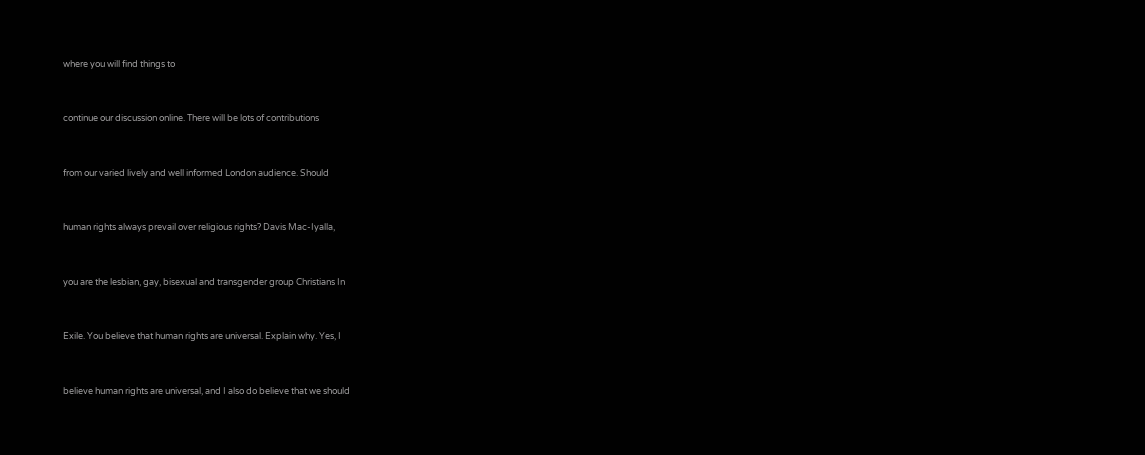where you will find things to


continue our discussion online. There will be lots of contributions


from our varied lively and well informed London audience. Should


human rights always prevail over religious rights? Davis Mac-Iyalla,


you are the lesbian, gay, bisexual and transgender group Christians In


Exile. You believe that human rights are universal. Explain why. Yes, I


believe human rights are universal, and I also do believe that we should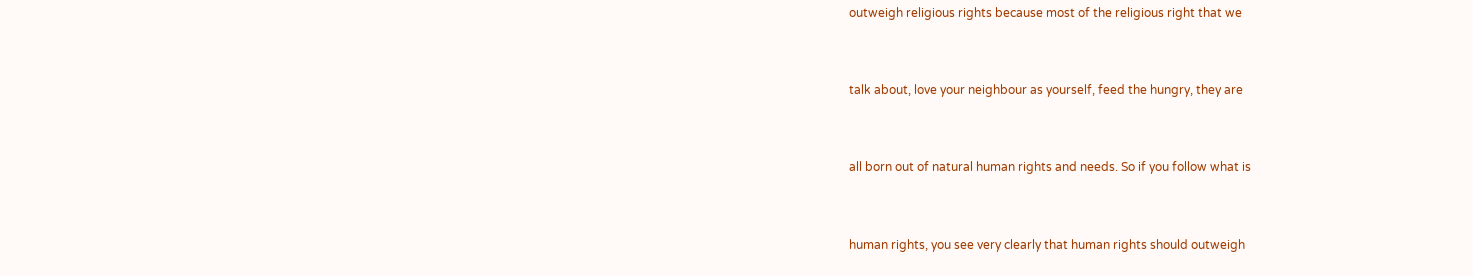outweigh religious rights because most of the religious right that we


talk about, love your neighbour as yourself, feed the hungry, they are


all born out of natural human rights and needs. So if you follow what is


human rights, you see very clearly that human rights should outweigh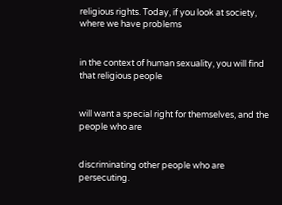religious rights. Today, if you look at society, where we have problems


in the context of human sexuality, you will find that religious people


will want a special right for themselves, and the people who are


discriminating other people who are persecuting.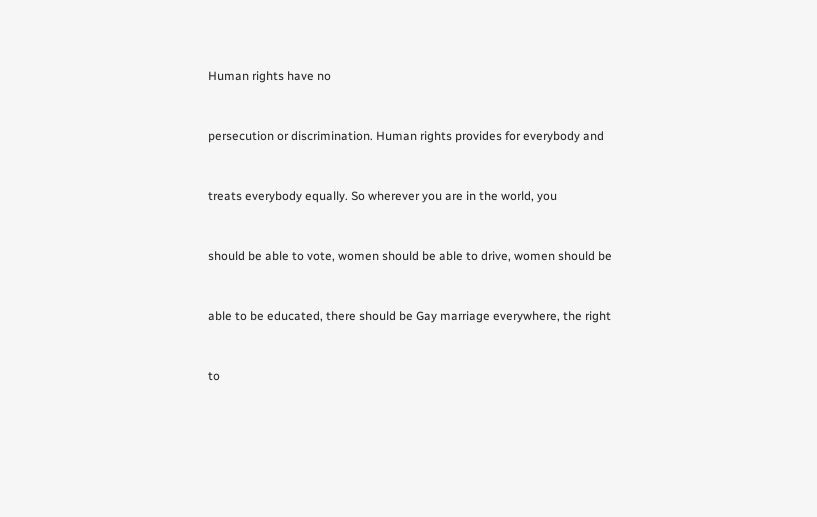Human rights have no


persecution or discrimination. Human rights provides for everybody and


treats everybody equally. So wherever you are in the world, you


should be able to vote, women should be able to drive, women should be


able to be educated, there should be Gay marriage everywhere, the right


to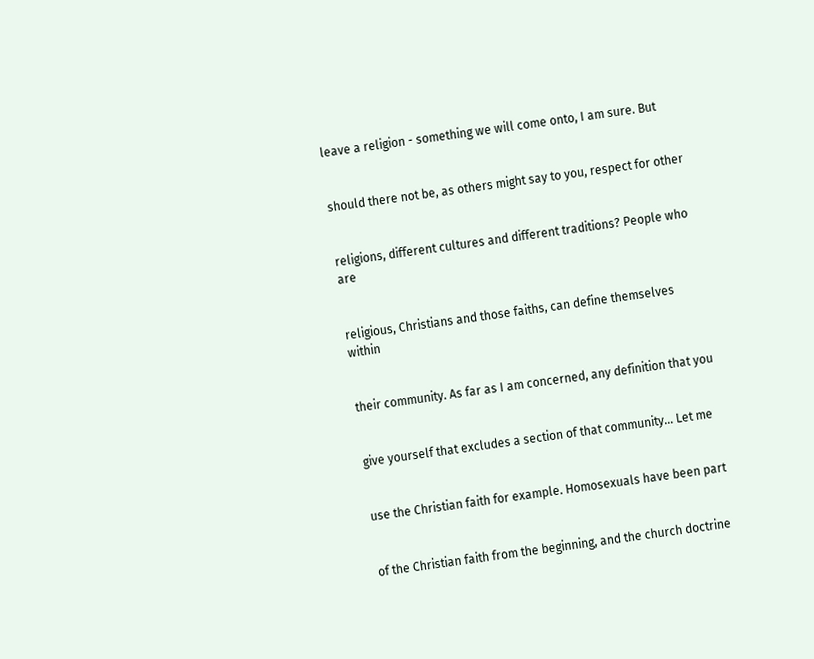leave a religion - something we will come onto, I am sure. But


should there not be, as others might say to you, respect for other


religions, different cultures and different traditions? People who are


religious, Christians and those faiths, can define themselves within


their community. As far as I am concerned, any definition that you


give yourself that excludes a section of that community... Let me


use the Christian faith for example. Homosexuals have been part


of the Christian faith from the beginning, and the church doctrine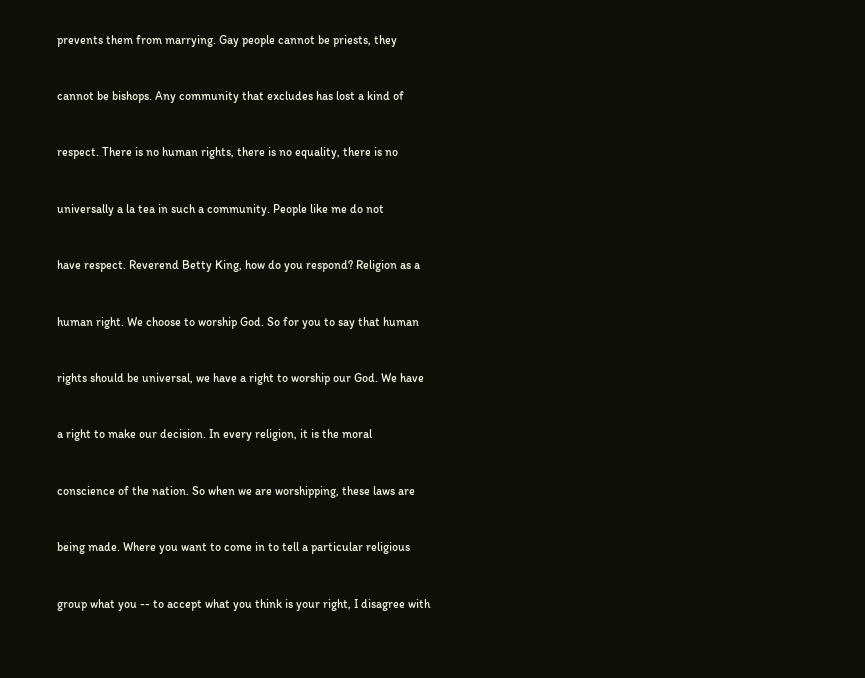prevents them from marrying. Gay people cannot be priests, they


cannot be bishops. Any community that excludes has lost a kind of


respect. There is no human rights, there is no equality, there is no


universally a la tea in such a community. People like me do not


have respect. Reverend Betty King, how do you respond? Religion as a


human right. We choose to worship God. So for you to say that human


rights should be universal, we have a right to worship our God. We have


a right to make our decision. In every religion, it is the moral


conscience of the nation. So when we are worshipping, these laws are


being made. Where you want to come in to tell a particular religious


group what you -- to accept what you think is your right, I disagree with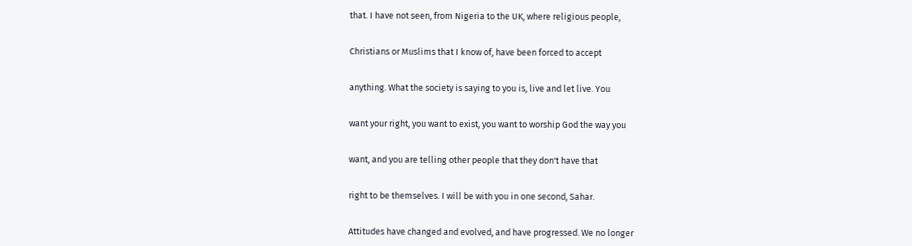that. I have not seen, from Nigeria to the UK, where religious people,


Christians or Muslims that I know of, have been forced to accept


anything. What the society is saying to you is, live and let live. You


want your right, you want to exist, you want to worship God the way you


want, and you are telling other people that they don't have that


right to be themselves. I will be with you in one second, Sahar.


Attitudes have changed and evolved, and have progressed. We no longer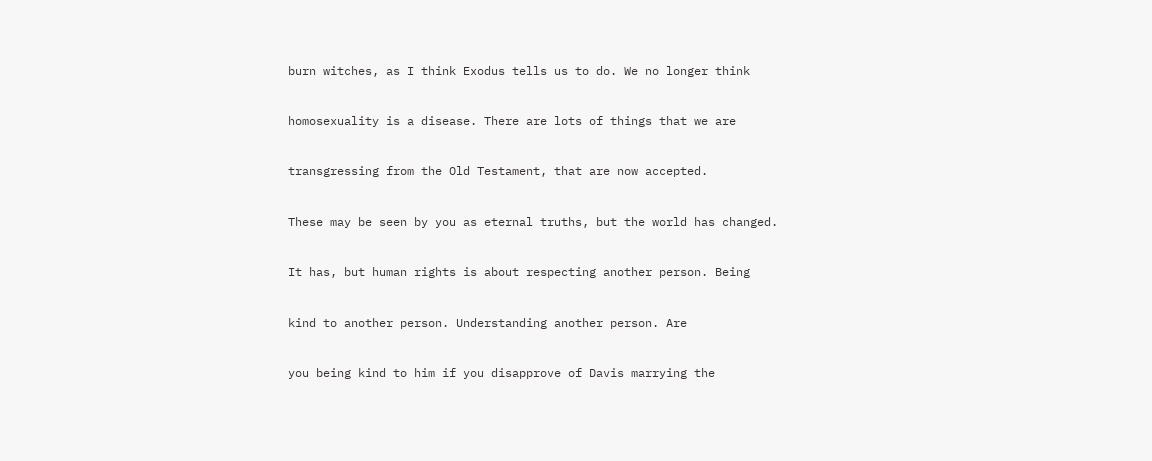burn witches, as I think Exodus tells us to do. We no longer think


homosexuality is a disease. There are lots of things that we are


transgressing from the Old Testament, that are now accepted.


These may be seen by you as eternal truths, but the world has changed.


It has, but human rights is about respecting another person. Being


kind to another person. Understanding another person. Are


you being kind to him if you disapprove of Davis marrying the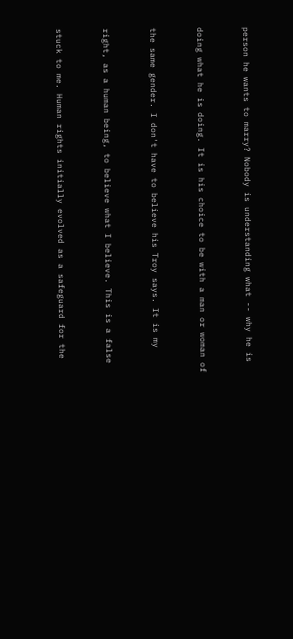person he wants to marry? Nobody is understanding what -- why he is


doing what he is doing. It is his choice to be with a man or woman of


the same gender. I don't have to believe his Troy says. It is my


right, as a human being, to believe what I believe. This is a false


stuck to me. Human rights initially evolved as a safeguard for the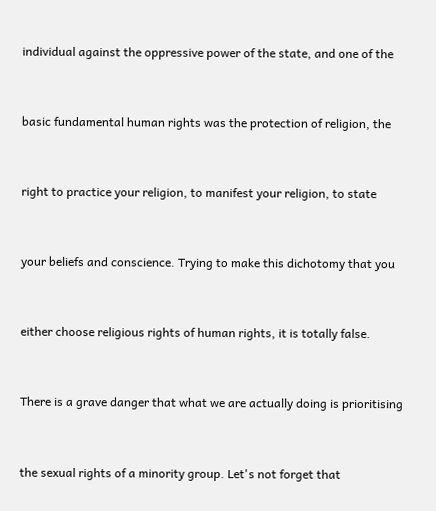individual against the oppressive power of the state, and one of the


basic fundamental human rights was the protection of religion, the


right to practice your religion, to manifest your religion, to state


your beliefs and conscience. Trying to make this dichotomy that you


either choose religious rights of human rights, it is totally false.


There is a grave danger that what we are actually doing is prioritising


the sexual rights of a minority group. Let's not forget that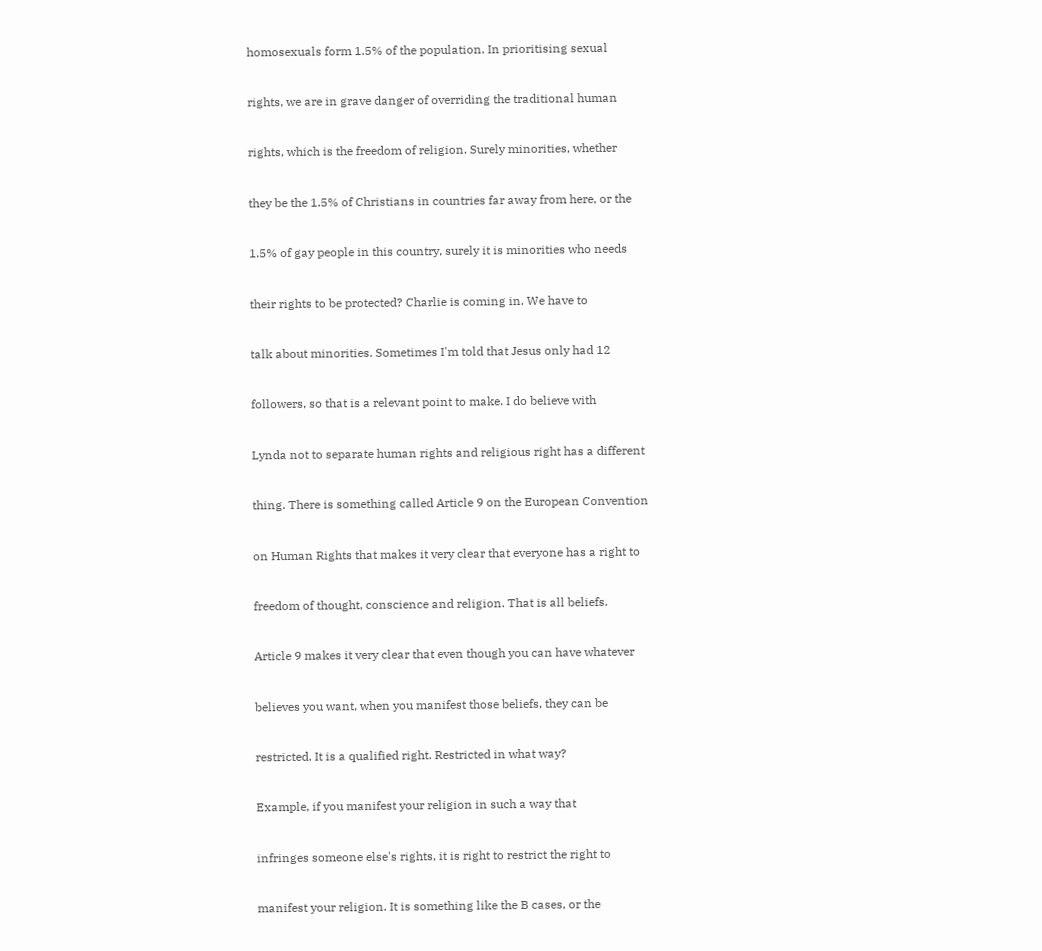homosexuals form 1.5% of the population. In prioritising sexual


rights, we are in grave danger of overriding the traditional human


rights, which is the freedom of religion. Surely minorities, whether


they be the 1.5% of Christians in countries far away from here, or the


1.5% of gay people in this country, surely it is minorities who needs


their rights to be protected? Charlie is coming in. We have to


talk about minorities. Sometimes I'm told that Jesus only had 12


followers, so that is a relevant point to make. I do believe with


Lynda not to separate human rights and religious right has a different


thing. There is something called Article 9 on the European Convention


on Human Rights that makes it very clear that everyone has a right to


freedom of thought, conscience and religion. That is all beliefs.


Article 9 makes it very clear that even though you can have whatever


believes you want, when you manifest those beliefs, they can be


restricted. It is a qualified right. Restricted in what way?


Example, if you manifest your religion in such a way that


infringes someone else's rights, it is right to restrict the right to


manifest your religion. It is something like the B cases, or the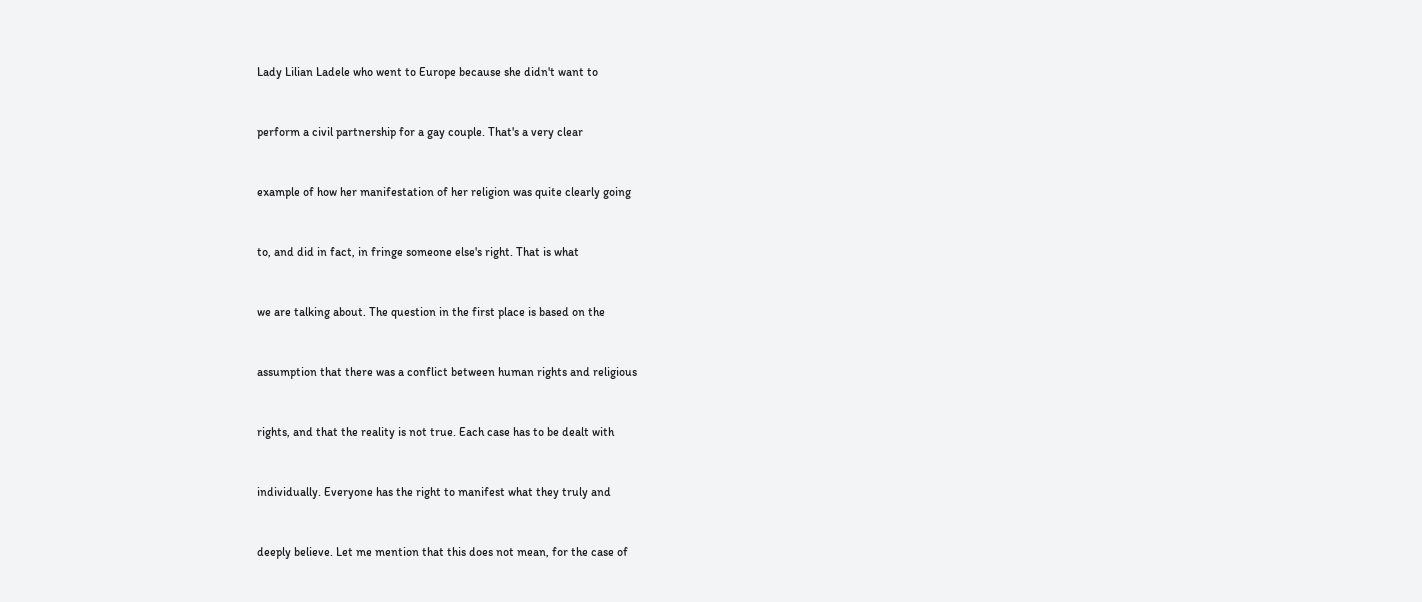Lady Lilian Ladele who went to Europe because she didn't want to


perform a civil partnership for a gay couple. That's a very clear


example of how her manifestation of her religion was quite clearly going


to, and did in fact, in fringe someone else's right. That is what


we are talking about. The question in the first place is based on the


assumption that there was a conflict between human rights and religious


rights, and that the reality is not true. Each case has to be dealt with


individually. Everyone has the right to manifest what they truly and


deeply believe. Let me mention that this does not mean, for the case of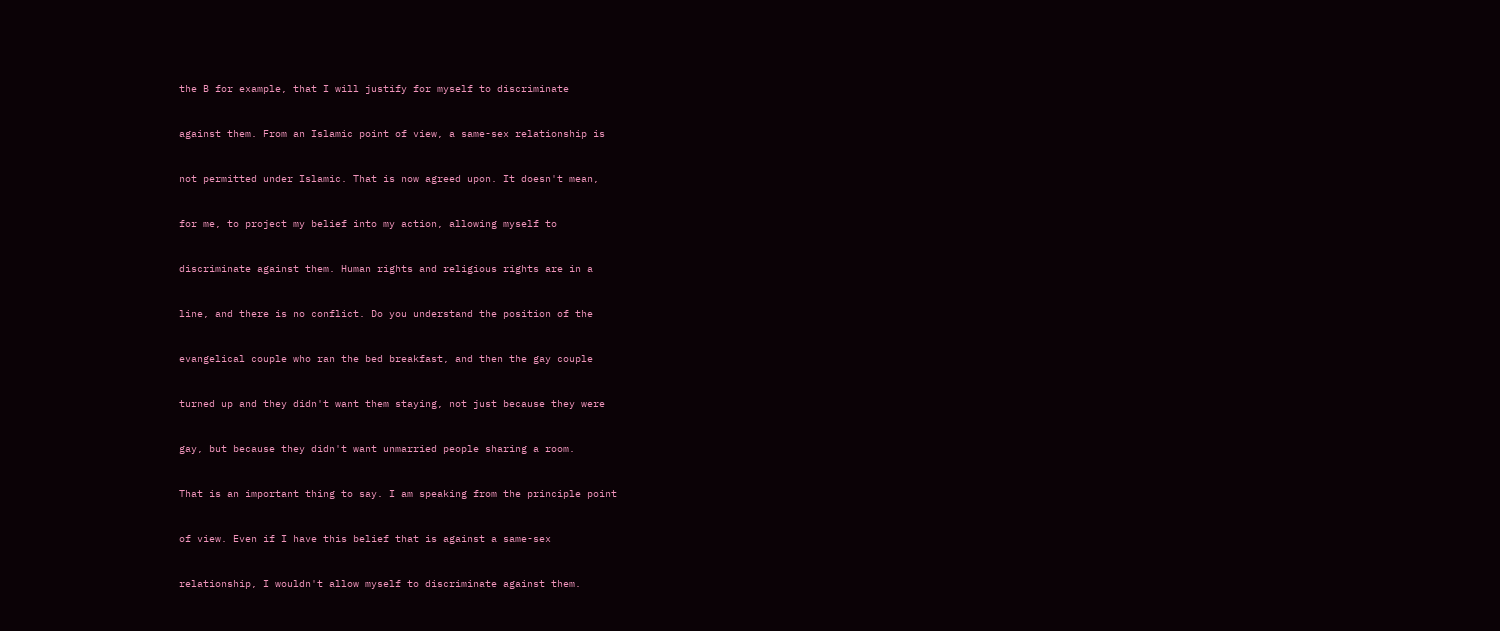the B for example, that I will justify for myself to discriminate


against them. From an Islamic point of view, a same-sex relationship is


not permitted under Islamic. That is now agreed upon. It doesn't mean,


for me, to project my belief into my action, allowing myself to


discriminate against them. Human rights and religious rights are in a


line, and there is no conflict. Do you understand the position of the


evangelical couple who ran the bed breakfast, and then the gay couple


turned up and they didn't want them staying, not just because they were


gay, but because they didn't want unmarried people sharing a room.


That is an important thing to say. I am speaking from the principle point


of view. Even if I have this belief that is against a same-sex


relationship, I wouldn't allow myself to discriminate against them.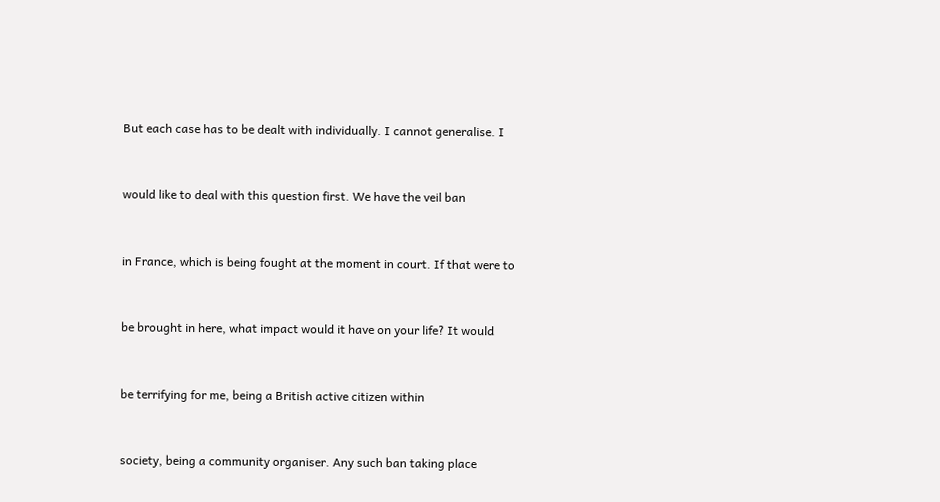But each case has to be dealt with individually. I cannot generalise. I


would like to deal with this question first. We have the veil ban


in France, which is being fought at the moment in court. If that were to


be brought in here, what impact would it have on your life? It would


be terrifying for me, being a British active citizen within


society, being a community organiser. Any such ban taking place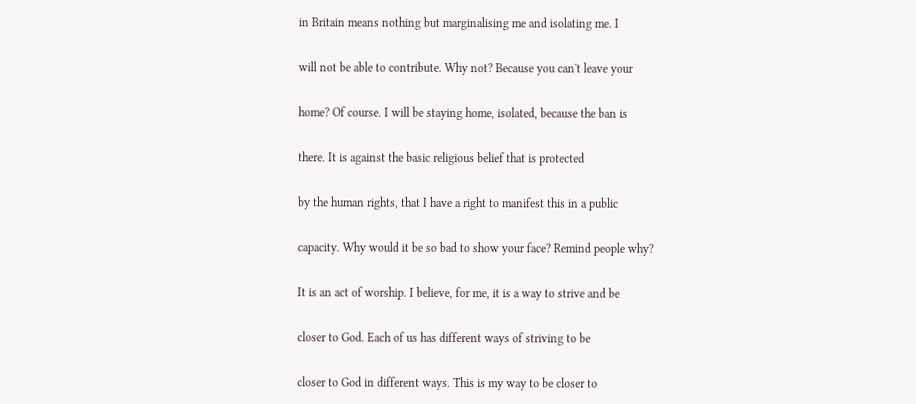in Britain means nothing but marginalising me and isolating me. I


will not be able to contribute. Why not? Because you can't leave your


home? Of course. I will be staying home, isolated, because the ban is


there. It is against the basic religious belief that is protected


by the human rights, that I have a right to manifest this in a public


capacity. Why would it be so bad to show your face? Remind people why?


It is an act of worship. I believe, for me, it is a way to strive and be


closer to God. Each of us has different ways of striving to be


closer to God in different ways. This is my way to be closer to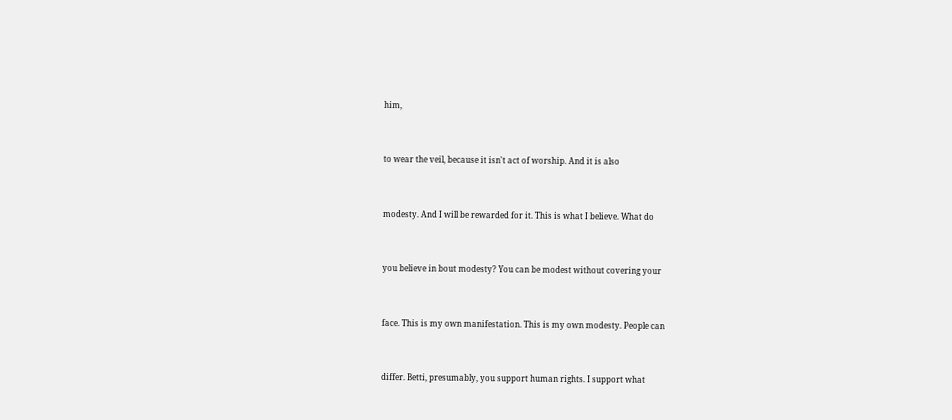him,


to wear the veil, because it isn't act of worship. And it is also


modesty. And I will be rewarded for it. This is what I believe. What do


you believe in bout modesty? You can be modest without covering your


face. This is my own manifestation. This is my own modesty. People can


differ. Betti, presumably, you support human rights. I support what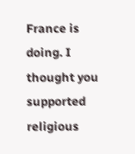France is doing. I thought you supported religious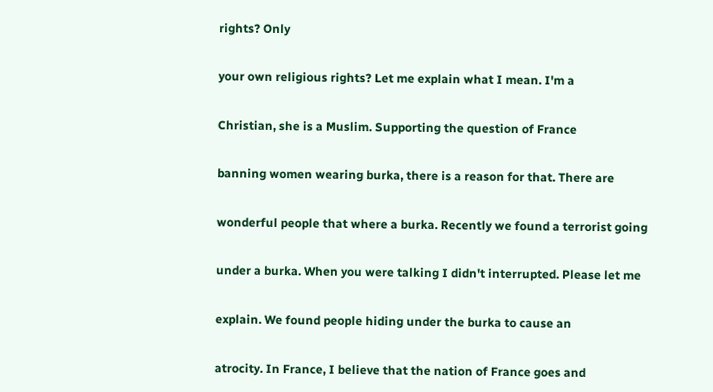rights? Only


your own religious rights? Let me explain what I mean. I'm a


Christian, she is a Muslim. Supporting the question of France


banning women wearing burka, there is a reason for that. There are


wonderful people that where a burka. Recently we found a terrorist going


under a burka. When you were talking I didn't interrupted. Please let me


explain. We found people hiding under the burka to cause an


atrocity. In France, I believe that the nation of France goes and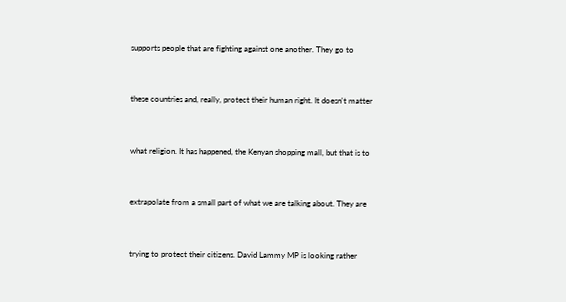supports people that are fighting against one another. They go to


these countries and, really, protect their human right. It doesn't matter


what religion. It has happened, the Kenyan shopping mall, but that is to


extrapolate from a small part of what we are talking about. They are


trying to protect their citizens. David Lammy MP is looking rather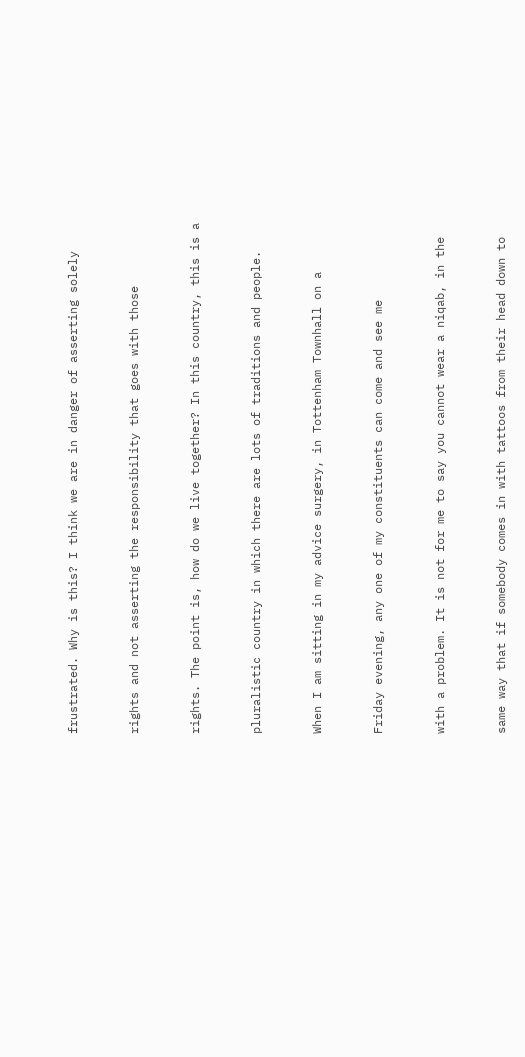frustrated. Why is this? I think we are in danger of asserting solely


rights and not asserting the responsibility that goes with those


rights. The point is, how do we live together? In this country, this is a


pluralistic country in which there are lots of traditions and people.


When I am sitting in my advice surgery, in Tottenham Townhall on a


Friday evening, any one of my constituents can come and see me


with a problem. It is not for me to say you cannot wear a niqab, in the


same way that if somebody comes in with tattoos from their head down to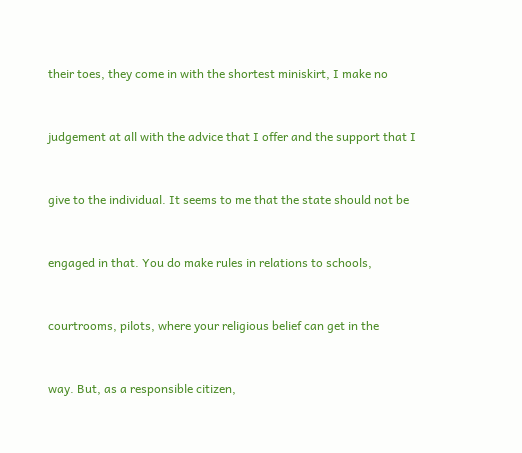their toes, they come in with the shortest miniskirt, I make no


judgement at all with the advice that I offer and the support that I


give to the individual. It seems to me that the state should not be


engaged in that. You do make rules in relations to schools,


courtrooms, pilots, where your religious belief can get in the


way. But, as a responsible citizen,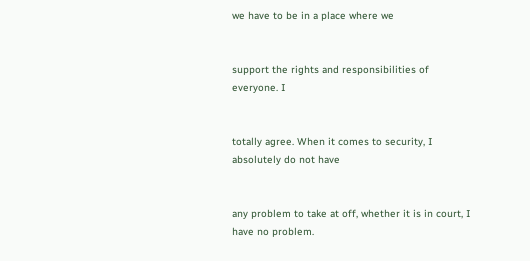we have to be in a place where we


support the rights and responsibilities of everyone. I


totally agree. When it comes to security, I absolutely do not have


any problem to take at off, whether it is in court, I have no problem.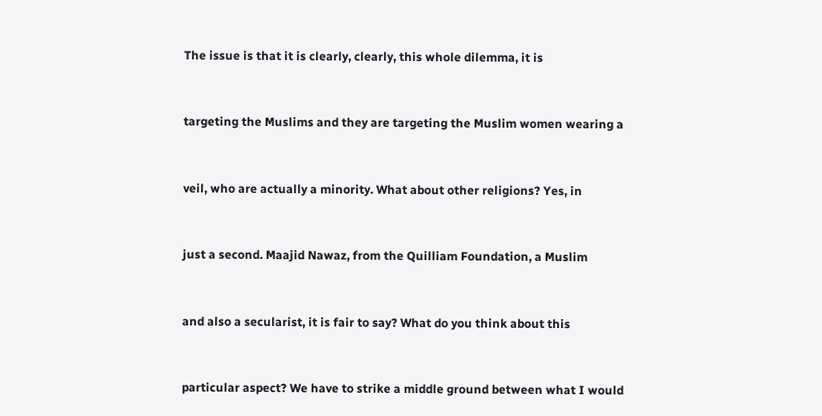The issue is that it is clearly, clearly, this whole dilemma, it is


targeting the Muslims and they are targeting the Muslim women wearing a


veil, who are actually a minority. What about other religions? Yes, in


just a second. Maajid Nawaz, from the Quilliam Foundation, a Muslim


and also a secularist, it is fair to say? What do you think about this


particular aspect? We have to strike a middle ground between what I would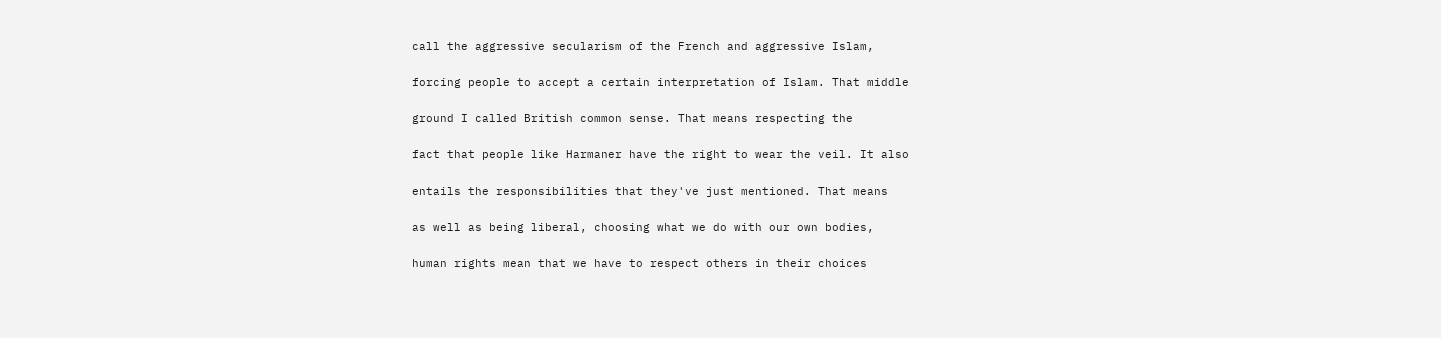call the aggressive secularism of the French and aggressive Islam,


forcing people to accept a certain interpretation of Islam. That middle


ground I called British common sense. That means respecting the


fact that people like Harmaner have the right to wear the veil. It also


entails the responsibilities that they've just mentioned. That means


as well as being liberal, choosing what we do with our own bodies,


human rights mean that we have to respect others in their choices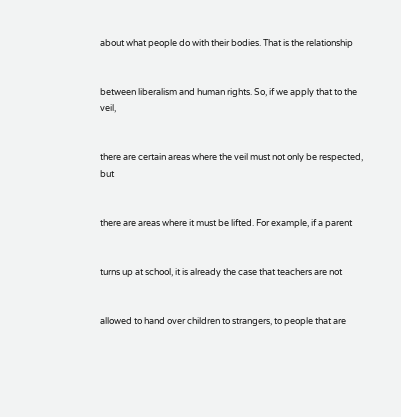about what people do with their bodies. That is the relationship


between liberalism and human rights. So, if we apply that to the veil,


there are certain areas where the veil must not only be respected, but


there are areas where it must be lifted. For example, if a parent


turns up at school, it is already the case that teachers are not


allowed to hand over children to strangers, to people that are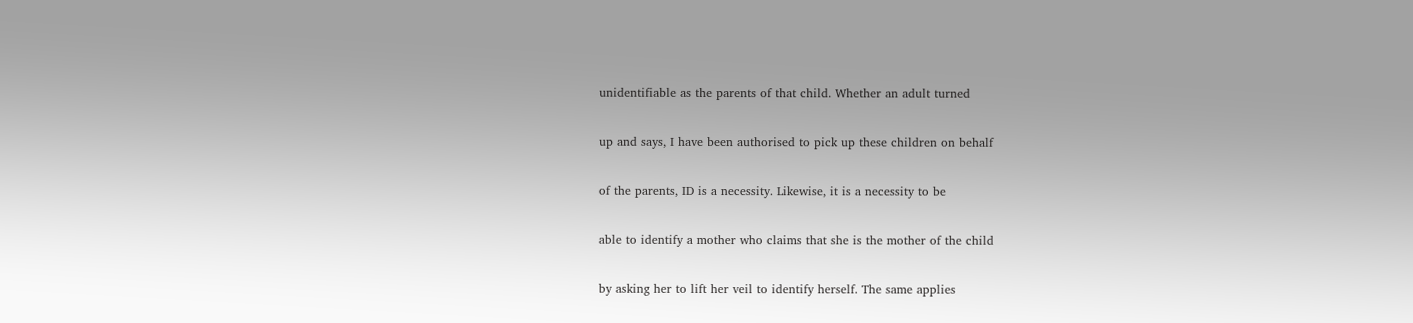unidentifiable as the parents of that child. Whether an adult turned


up and says, I have been authorised to pick up these children on behalf


of the parents, ID is a necessity. Likewise, it is a necessity to be


able to identify a mother who claims that she is the mother of the child


by asking her to lift her veil to identify herself. The same applies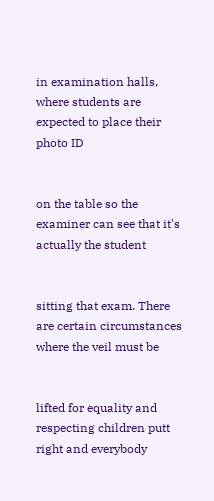in examination halls, where students are expected to place their photo ID


on the table so the examiner can see that it's actually the student


sitting that exam. There are certain circumstances where the veil must be


lifted for equality and respecting children putt right and everybody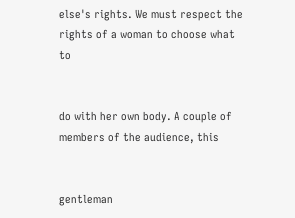else's rights. We must respect the rights of a woman to choose what to


do with her own body. A couple of members of the audience, this


gentleman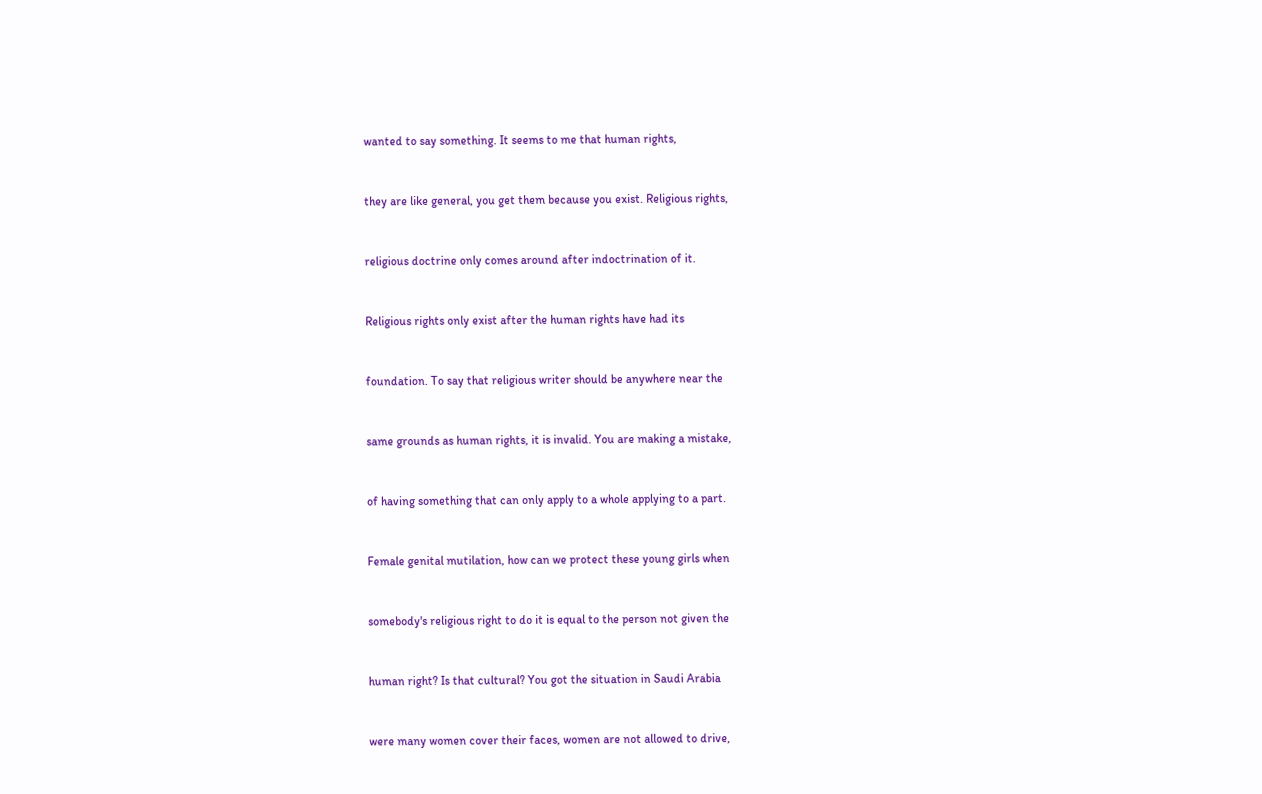wanted to say something. It seems to me that human rights,


they are like general, you get them because you exist. Religious rights,


religious doctrine only comes around after indoctrination of it.


Religious rights only exist after the human rights have had its


foundation. To say that religious writer should be anywhere near the


same grounds as human rights, it is invalid. You are making a mistake,


of having something that can only apply to a whole applying to a part.


Female genital mutilation, how can we protect these young girls when


somebody's religious right to do it is equal to the person not given the


human right? Is that cultural? You got the situation in Saudi Arabia


were many women cover their faces, women are not allowed to drive,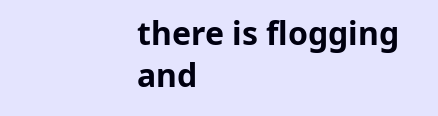there is flogging and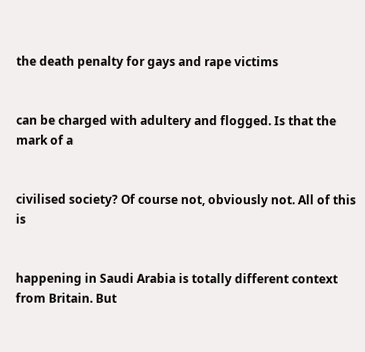the death penalty for gays and rape victims


can be charged with adultery and flogged. Is that the mark of a


civilised society? Of course not, obviously not. All of this is


happening in Saudi Arabia is totally different context from Britain. But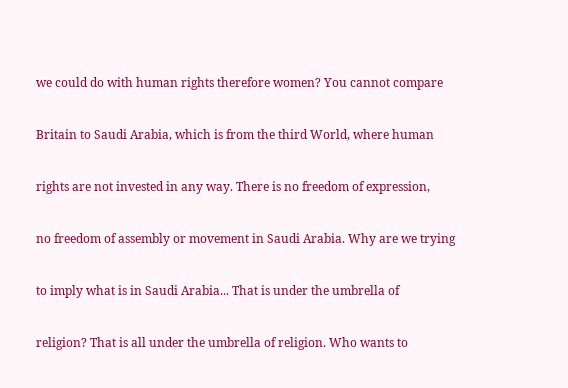we could do with human rights therefore women? You cannot compare


Britain to Saudi Arabia, which is from the third World, where human


rights are not invested in any way. There is no freedom of expression,


no freedom of assembly or movement in Saudi Arabia. Why are we trying


to imply what is in Saudi Arabia... That is under the umbrella of


religion? That is all under the umbrella of religion. Who wants to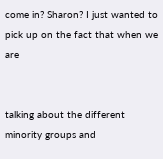come in? Sharon? I just wanted to pick up on the fact that when we are


talking about the different minority groups and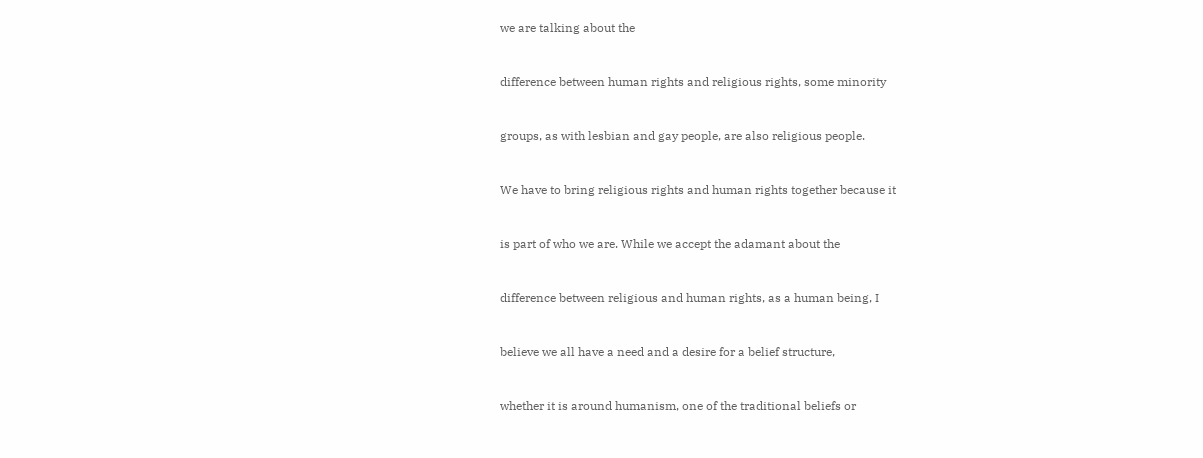we are talking about the


difference between human rights and religious rights, some minority


groups, as with lesbian and gay people, are also religious people.


We have to bring religious rights and human rights together because it


is part of who we are. While we accept the adamant about the


difference between religious and human rights, as a human being, I


believe we all have a need and a desire for a belief structure,


whether it is around humanism, one of the traditional beliefs or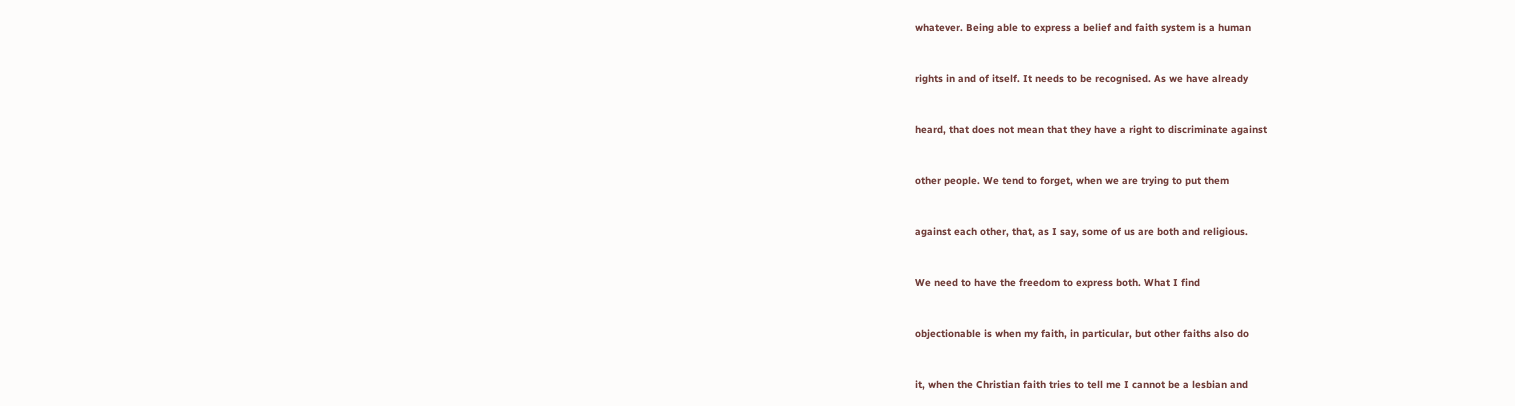whatever. Being able to express a belief and faith system is a human


rights in and of itself. It needs to be recognised. As we have already


heard, that does not mean that they have a right to discriminate against


other people. We tend to forget, when we are trying to put them


against each other, that, as I say, some of us are both and religious.


We need to have the freedom to express both. What I find


objectionable is when my faith, in particular, but other faiths also do


it, when the Christian faith tries to tell me I cannot be a lesbian and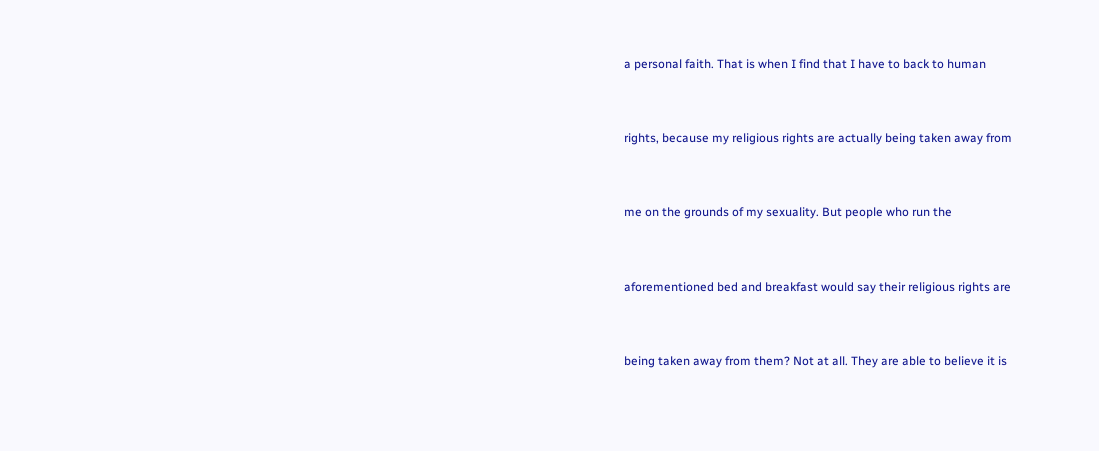a personal faith. That is when I find that I have to back to human


rights, because my religious rights are actually being taken away from


me on the grounds of my sexuality. But people who run the


aforementioned bed and breakfast would say their religious rights are


being taken away from them? Not at all. They are able to believe it is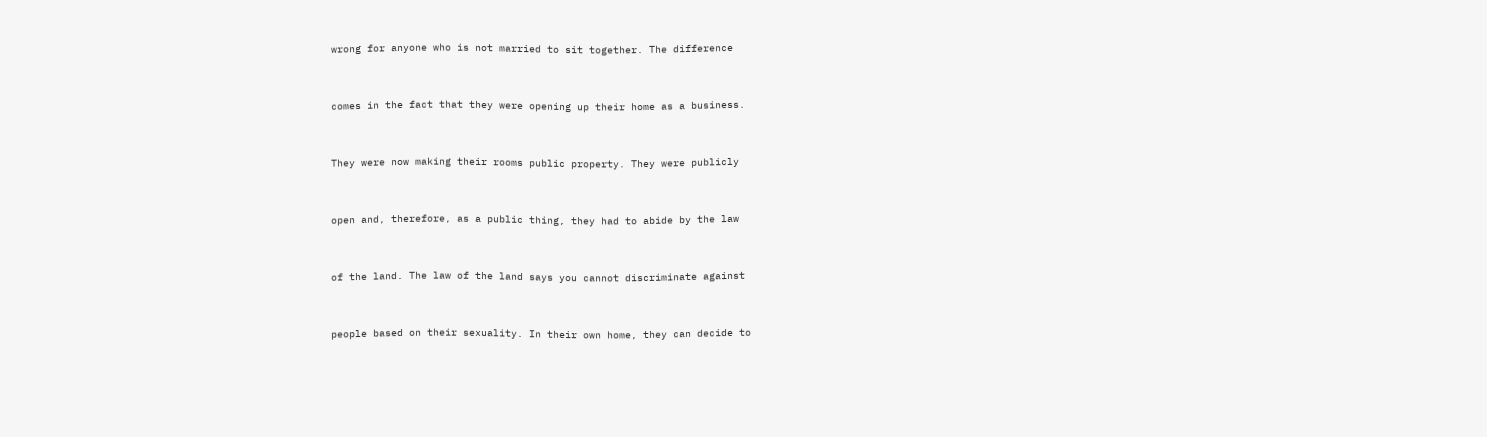wrong for anyone who is not married to sit together. The difference


comes in the fact that they were opening up their home as a business.


They were now making their rooms public property. They were publicly


open and, therefore, as a public thing, they had to abide by the law


of the land. The law of the land says you cannot discriminate against


people based on their sexuality. In their own home, they can decide to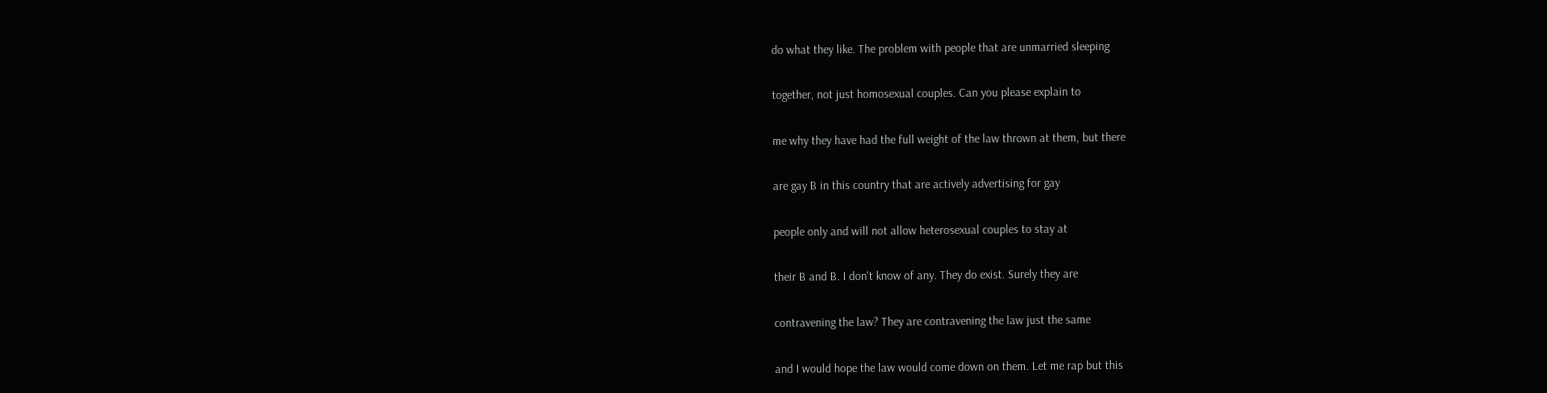do what they like. The problem with people that are unmarried sleeping


together, not just homosexual couples. Can you please explain to


me why they have had the full weight of the law thrown at them, but there


are gay B in this country that are actively advertising for gay


people only and will not allow heterosexual couples to stay at


their B and B. I don't know of any. They do exist. Surely they are


contravening the law? They are contravening the law just the same


and I would hope the law would come down on them. Let me rap but this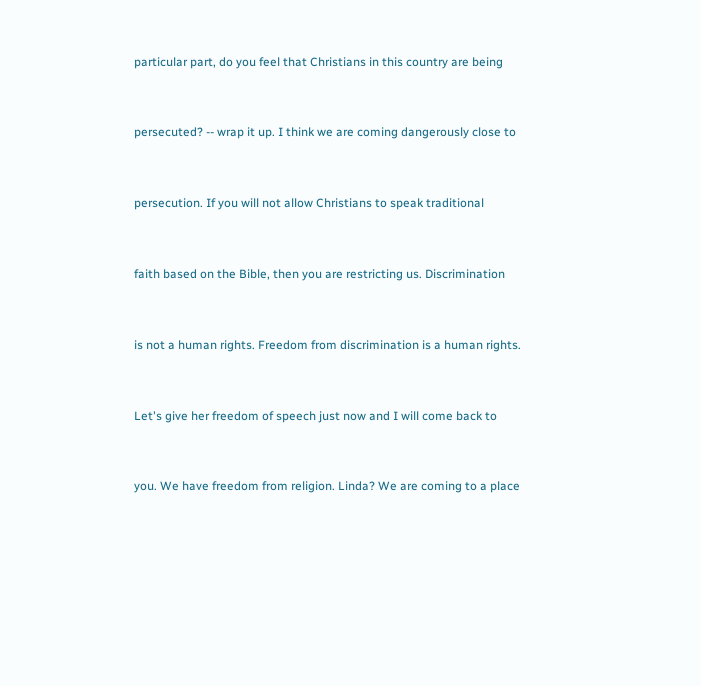particular part, do you feel that Christians in this country are being


persecuted? -- wrap it up. I think we are coming dangerously close to


persecution. If you will not allow Christians to speak traditional


faith based on the Bible, then you are restricting us. Discrimination


is not a human rights. Freedom from discrimination is a human rights.


Let's give her freedom of speech just now and I will come back to


you. We have freedom from religion. Linda? We are coming to a place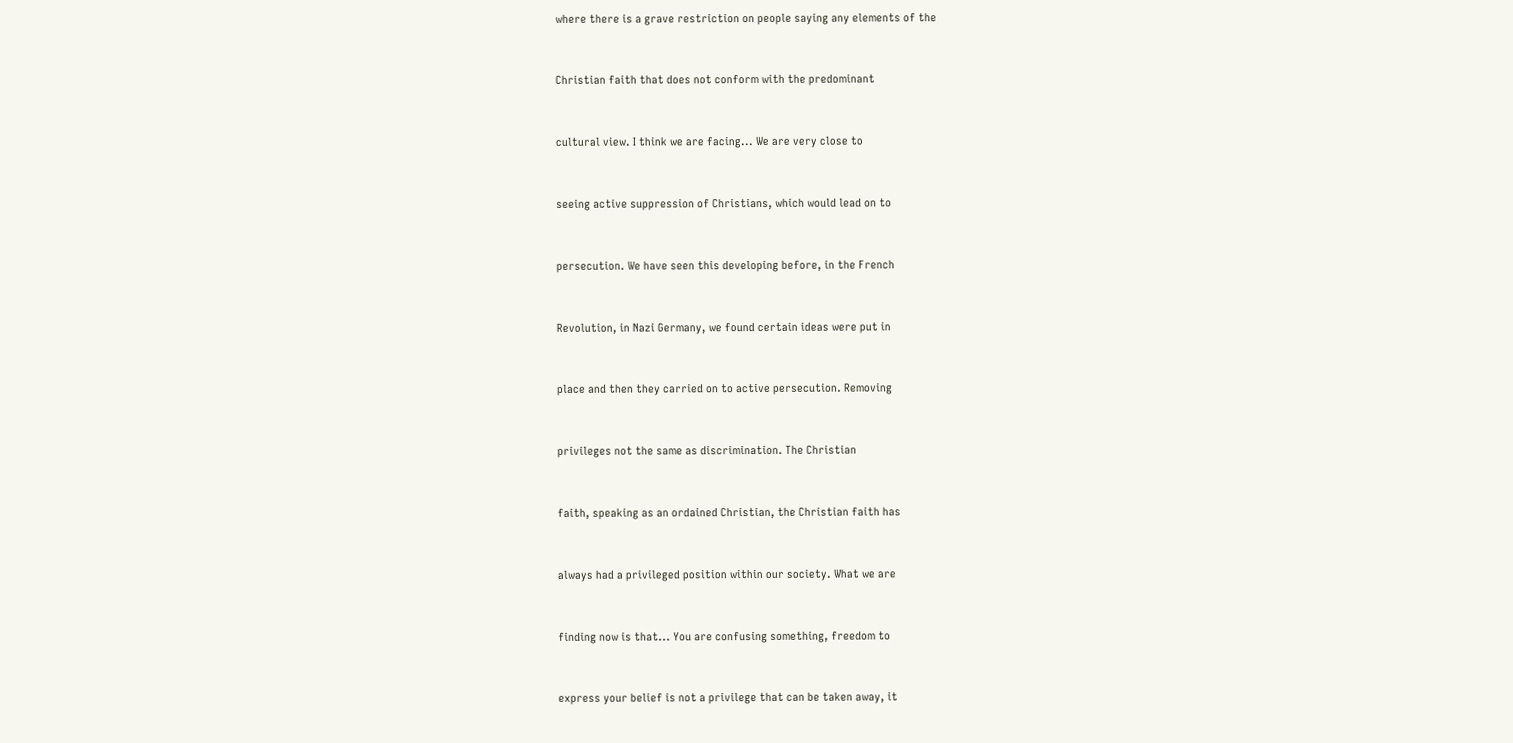where there is a grave restriction on people saying any elements of the


Christian faith that does not conform with the predominant


cultural view. I think we are facing... We are very close to


seeing active suppression of Christians, which would lead on to


persecution. We have seen this developing before, in the French


Revolution, in Nazi Germany, we found certain ideas were put in


place and then they carried on to active persecution. Removing


privileges not the same as discrimination. The Christian


faith, speaking as an ordained Christian, the Christian faith has


always had a privileged position within our society. What we are


finding now is that... You are confusing something, freedom to


express your belief is not a privilege that can be taken away, it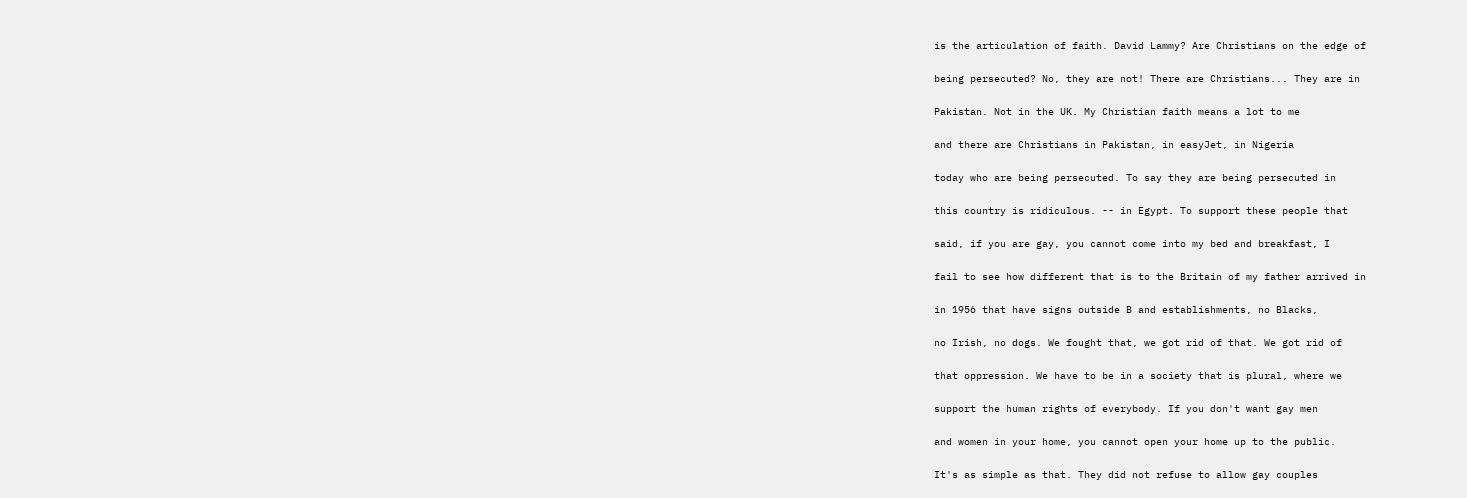is the articulation of faith. David Lammy? Are Christians on the edge of


being persecuted? No, they are not! There are Christians... They are in


Pakistan. Not in the UK. My Christian faith means a lot to me


and there are Christians in Pakistan, in easyJet, in Nigeria


today who are being persecuted. To say they are being persecuted in


this country is ridiculous. -- in Egypt. To support these people that


said, if you are gay, you cannot come into my bed and breakfast, I


fail to see how different that is to the Britain of my father arrived in


in 1956 that have signs outside B and establishments, no Blacks,


no Irish, no dogs. We fought that, we got rid of that. We got rid of


that oppression. We have to be in a society that is plural, where we


support the human rights of everybody. If you don't want gay men


and women in your home, you cannot open your home up to the public.


It's as simple as that. They did not refuse to allow gay couples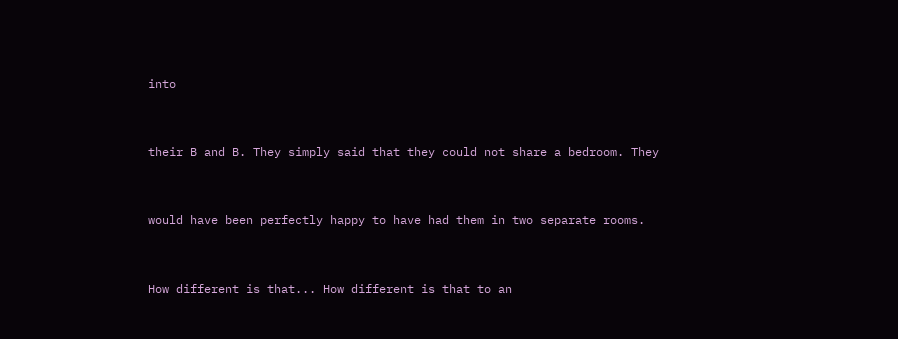into


their B and B. They simply said that they could not share a bedroom. They


would have been perfectly happy to have had them in two separate rooms.


How different is that... How different is that to an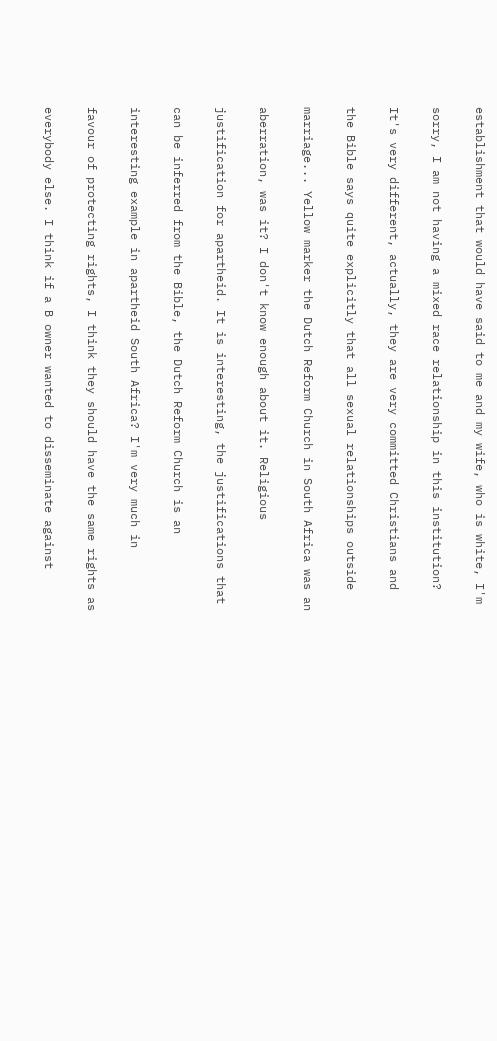establishment that would have said to me and my wife, who is white, I'm


sorry, I am not having a mixed race relationship in this institution?


It's very different, actually, they are very committed Christians and


the Bible says quite explicitly that all sexual relationships outside


marriage... Yellow marker the Dutch Reform Church in South Africa was an


aberration, was it? I don't know enough about it. Religious


justification for apartheid. It is interesting, the justifications that


can be inferred from the Bible, the Dutch Reform Church is an


interesting example in apartheid South Africa? I'm very much in


favour of protecting rights, I think they should have the same rights as


everybody else. I think if a B owner wanted to disseminate against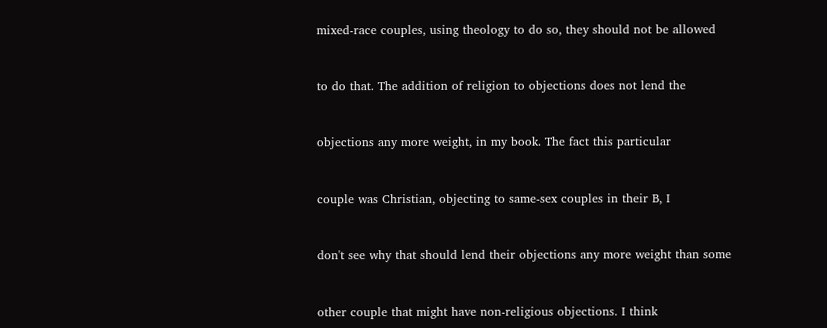mixed-race couples, using theology to do so, they should not be allowed


to do that. The addition of religion to objections does not lend the


objections any more weight, in my book. The fact this particular


couple was Christian, objecting to same-sex couples in their B, I


don't see why that should lend their objections any more weight than some


other couple that might have non-religious objections. I think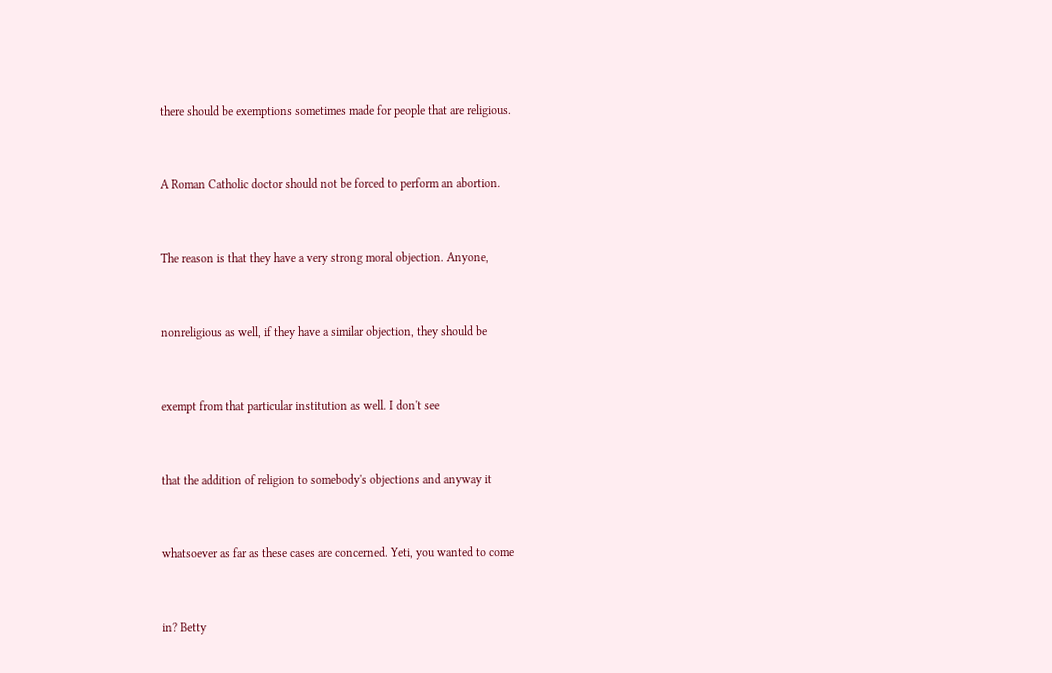there should be exemptions sometimes made for people that are religious.


A Roman Catholic doctor should not be forced to perform an abortion.


The reason is that they have a very strong moral objection. Anyone,


nonreligious as well, if they have a similar objection, they should be


exempt from that particular institution as well. I don't see


that the addition of religion to somebody's objections and anyway it


whatsoever as far as these cases are concerned. Yeti, you wanted to come


in? Betty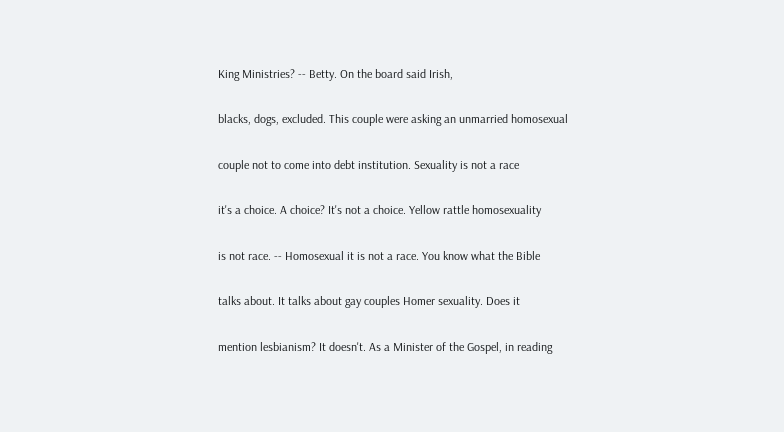King Ministries? -- Betty. On the board said Irish,


blacks, dogs, excluded. This couple were asking an unmarried homosexual


couple not to come into debt institution. Sexuality is not a race


it's a choice. A choice? It's not a choice. Yellow rattle homosexuality


is not race. -- Homosexual it is not a race. You know what the Bible


talks about. It talks about gay couples Homer sexuality. Does it


mention lesbianism? It doesn't. As a Minister of the Gospel, in reading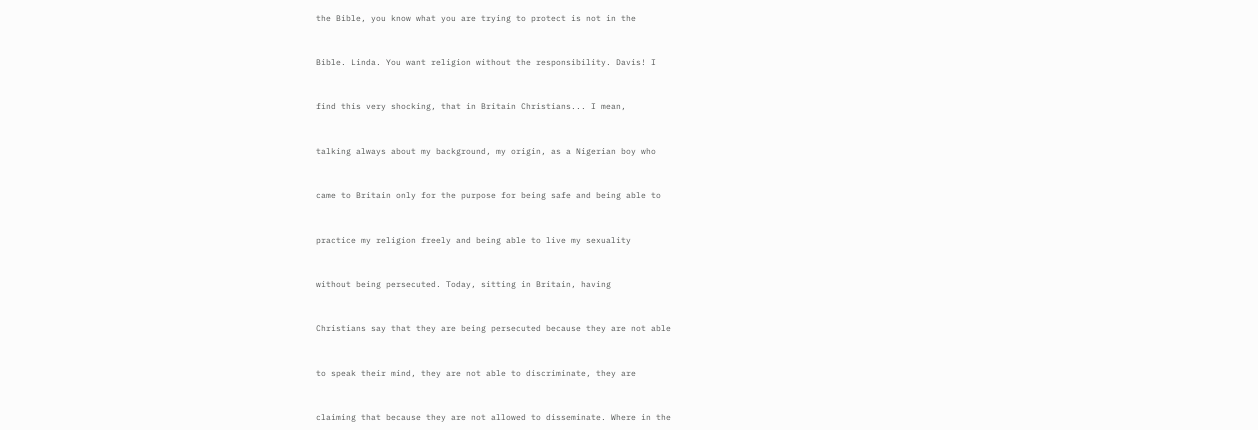the Bible, you know what you are trying to protect is not in the


Bible. Linda. You want religion without the responsibility. Davis! I


find this very shocking, that in Britain Christians... I mean,


talking always about my background, my origin, as a Nigerian boy who


came to Britain only for the purpose for being safe and being able to


practice my religion freely and being able to live my sexuality


without being persecuted. Today, sitting in Britain, having


Christians say that they are being persecuted because they are not able


to speak their mind, they are not able to discriminate, they are


claiming that because they are not allowed to disseminate. Where in the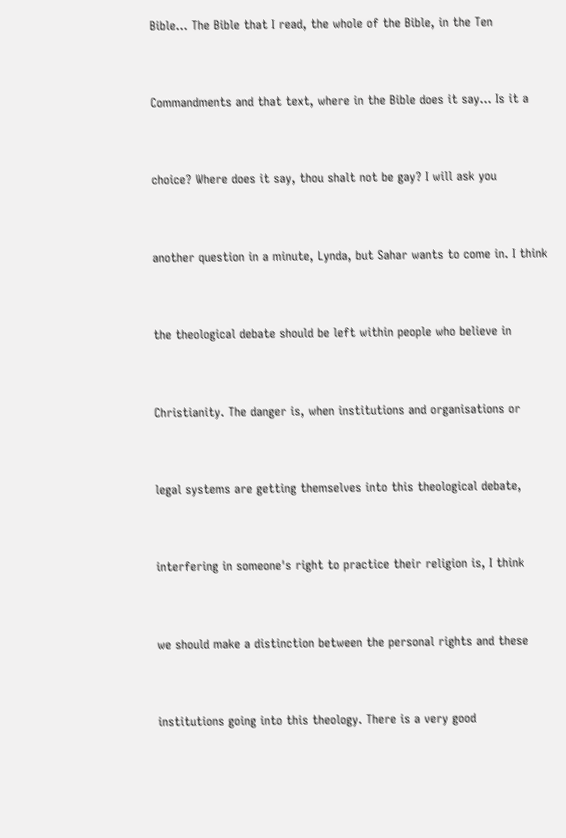Bible... The Bible that I read, the whole of the Bible, in the Ten


Commandments and that text, where in the Bible does it say... Is it a


choice? Where does it say, thou shalt not be gay? I will ask you


another question in a minute, Lynda, but Sahar wants to come in. I think


the theological debate should be left within people who believe in


Christianity. The danger is, when institutions and organisations or


legal systems are getting themselves into this theological debate,


interfering in someone's right to practice their religion is, I think


we should make a distinction between the personal rights and these


institutions going into this theology. There is a very good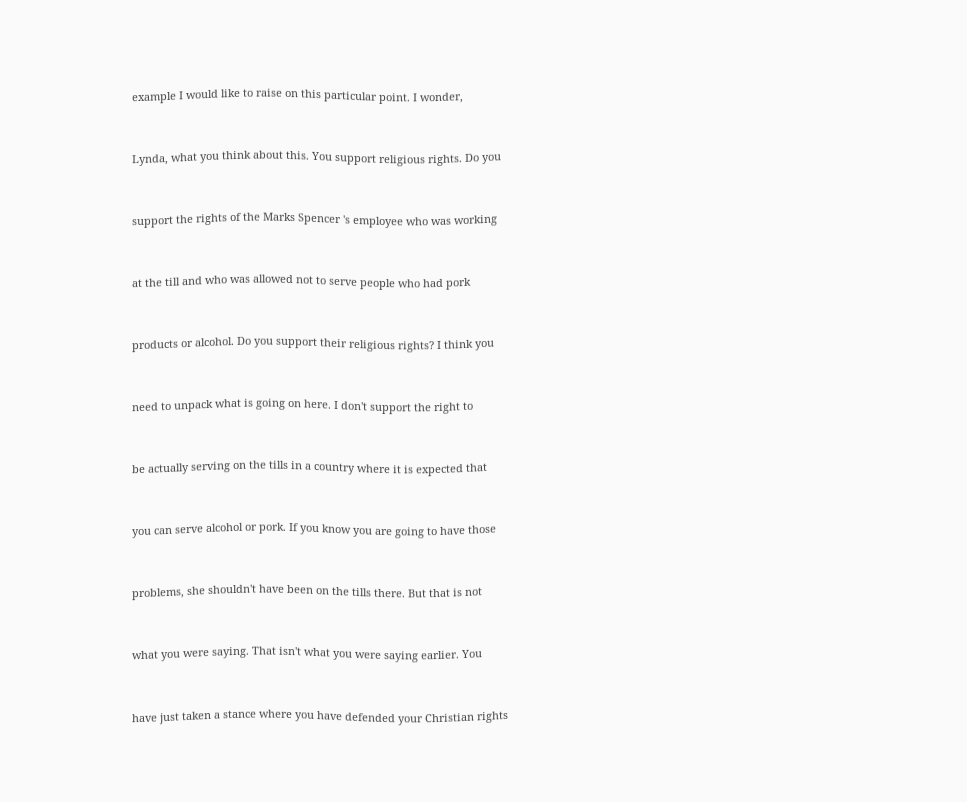example I would like to raise on this particular point. I wonder,


Lynda, what you think about this. You support religious rights. Do you


support the rights of the Marks Spencer 's employee who was working


at the till and who was allowed not to serve people who had pork


products or alcohol. Do you support their religious rights? I think you


need to unpack what is going on here. I don't support the right to


be actually serving on the tills in a country where it is expected that


you can serve alcohol or pork. If you know you are going to have those


problems, she shouldn't have been on the tills there. But that is not


what you were saying. That isn't what you were saying earlier. You


have just taken a stance where you have defended your Christian rights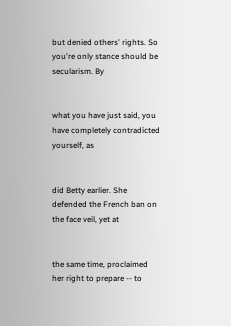but denied others' rights. So you're only stance should be secularism. By


what you have just said, you have completely contradicted yourself, as


did Betty earlier. She defended the French ban on the face veil, yet at


the same time, proclaimed her right to prepare -- to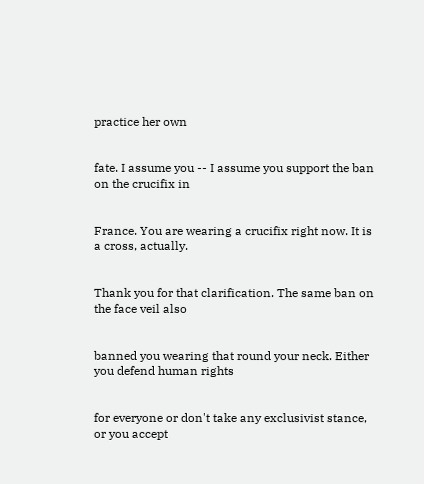practice her own


fate. I assume you -- I assume you support the ban on the crucifix in


France. You are wearing a crucifix right now. It is a cross, actually.


Thank you for that clarification. The same ban on the face veil also


banned you wearing that round your neck. Either you defend human rights


for everyone or don't take any exclusivist stance, or you accept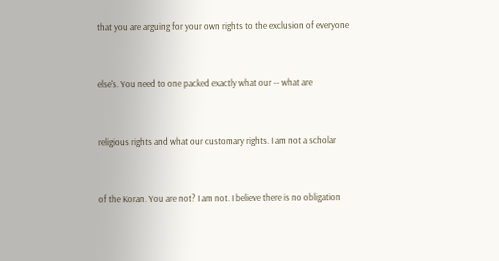that you are arguing for your own rights to the exclusion of everyone


else's. You need to one packed exactly what our -- what are


religious rights and what our customary rights. I am not a scholar


of the Koran. You are not? I am not. I believe there is no obligation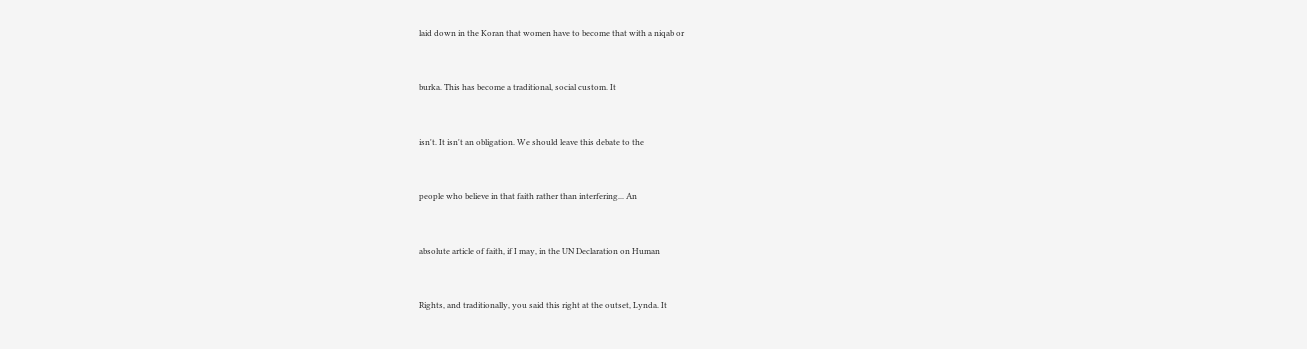laid down in the Koran that women have to become that with a niqab or


burka. This has become a traditional, social custom. It


isn't. It isn't an obligation. We should leave this debate to the


people who believe in that faith rather than interfering... An


absolute article of faith, if I may, in the UN Declaration on Human


Rights, and traditionally, you said this right at the outset, Lynda. It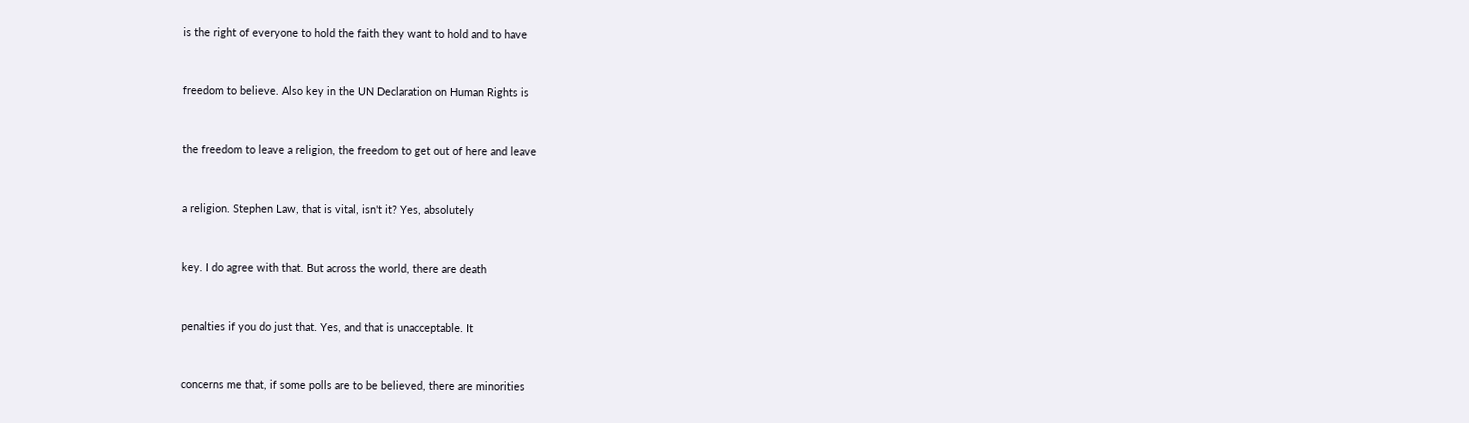is the right of everyone to hold the faith they want to hold and to have


freedom to believe. Also key in the UN Declaration on Human Rights is


the freedom to leave a religion, the freedom to get out of here and leave


a religion. Stephen Law, that is vital, isn't it? Yes, absolutely


key. I do agree with that. But across the world, there are death


penalties if you do just that. Yes, and that is unacceptable. It


concerns me that, if some polls are to be believed, there are minorities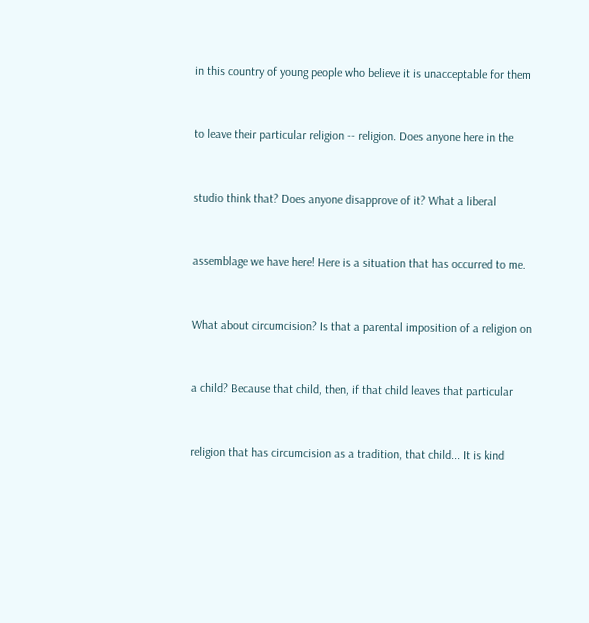in this country of young people who believe it is unacceptable for them


to leave their particular religion -- religion. Does anyone here in the


studio think that? Does anyone disapprove of it? What a liberal


assemblage we have here! Here is a situation that has occurred to me.


What about circumcision? Is that a parental imposition of a religion on


a child? Because that child, then, if that child leaves that particular


religion that has circumcision as a tradition, that child... It is kind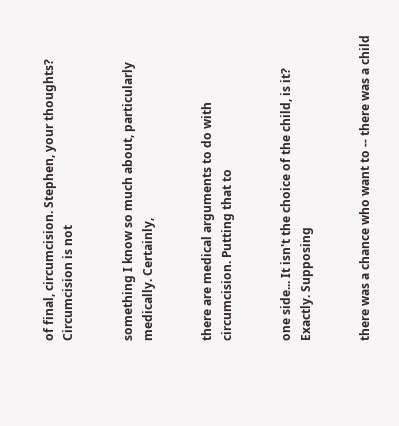of final, circumcision. Stephen, your thoughts? Circumcision is not


something I know so much about, particularly medically. Certainly,


there are medical arguments to do with circumcision. Putting that to


one side... It isn't the choice of the child, is it? Exactly. Supposing


there was a chance who want to -- there was a child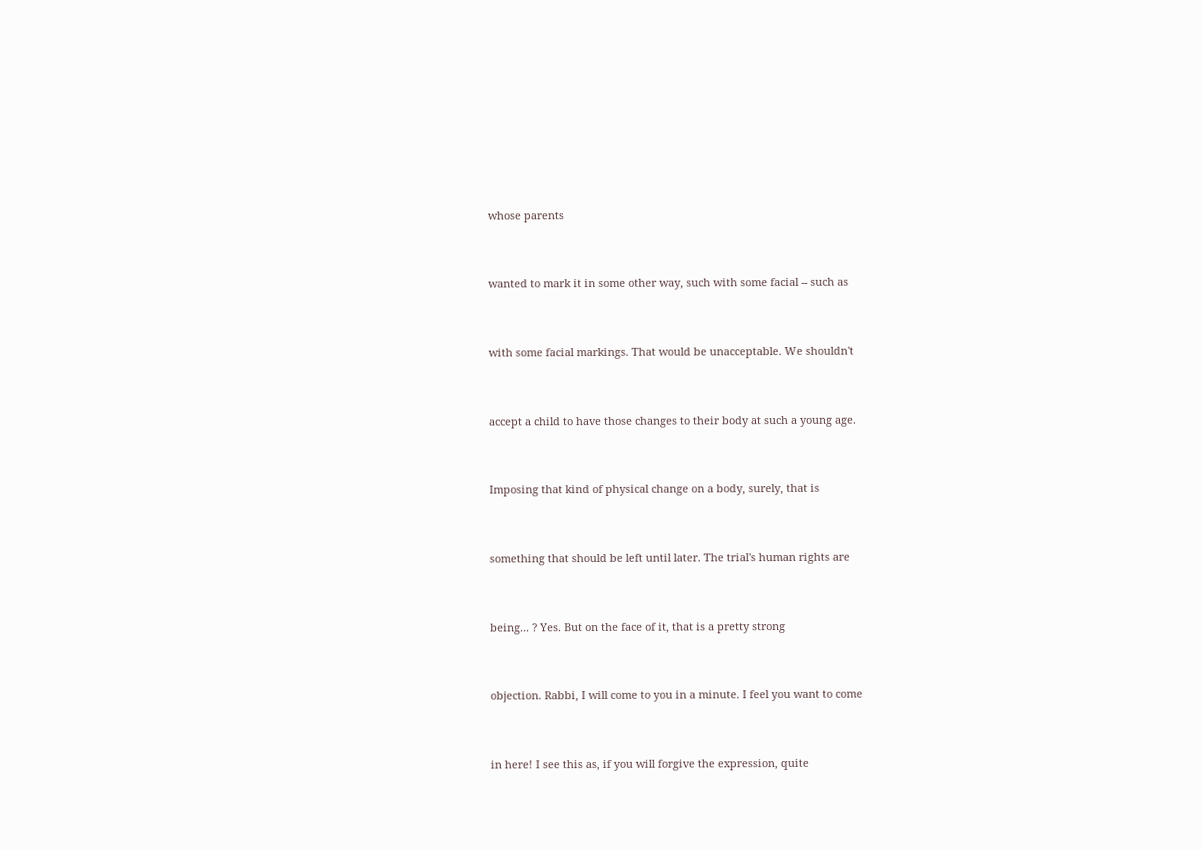whose parents


wanted to mark it in some other way, such with some facial -- such as


with some facial markings. That would be unacceptable. We shouldn't


accept a child to have those changes to their body at such a young age.


Imposing that kind of physical change on a body, surely, that is


something that should be left until later. The trial's human rights are


being... ? Yes. But on the face of it, that is a pretty strong


objection. Rabbi, I will come to you in a minute. I feel you want to come


in here! I see this as, if you will forgive the expression, quite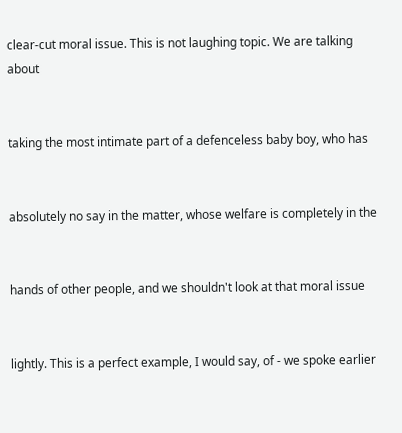clear-cut moral issue. This is not laughing topic. We are talking about


taking the most intimate part of a defenceless baby boy, who has


absolutely no say in the matter, whose welfare is completely in the


hands of other people, and we shouldn't look at that moral issue


lightly. This is a perfect example, I would say, of - we spoke earlier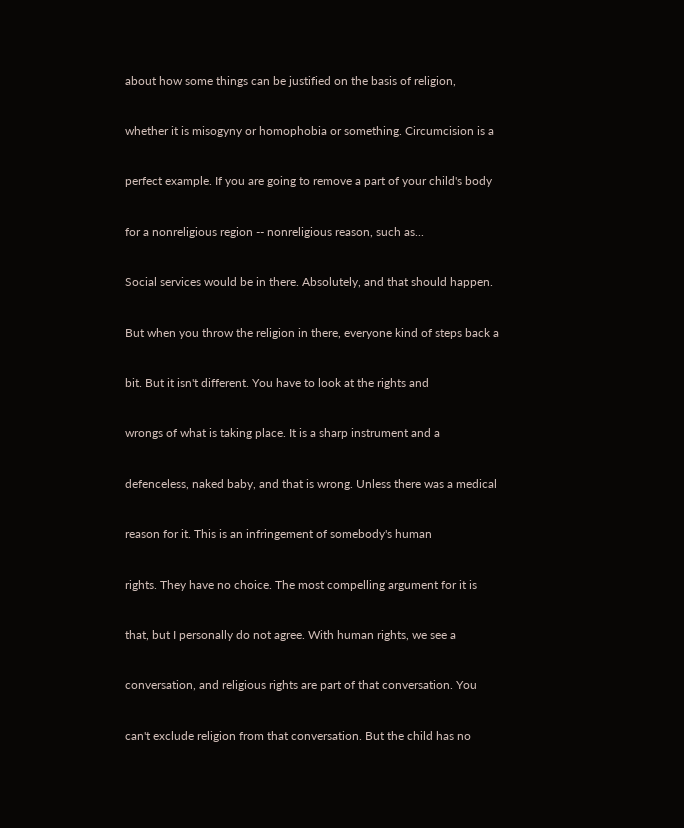about how some things can be justified on the basis of religion,


whether it is misogyny or homophobia or something. Circumcision is a


perfect example. If you are going to remove a part of your child's body


for a nonreligious region -- nonreligious reason, such as...


Social services would be in there. Absolutely, and that should happen.


But when you throw the religion in there, everyone kind of steps back a


bit. But it isn't different. You have to look at the rights and


wrongs of what is taking place. It is a sharp instrument and a


defenceless, naked baby, and that is wrong. Unless there was a medical


reason for it. This is an infringement of somebody's human


rights. They have no choice. The most compelling argument for it is


that, but I personally do not agree. With human rights, we see a


conversation, and religious rights are part of that conversation. You


can't exclude religion from that conversation. But the child has no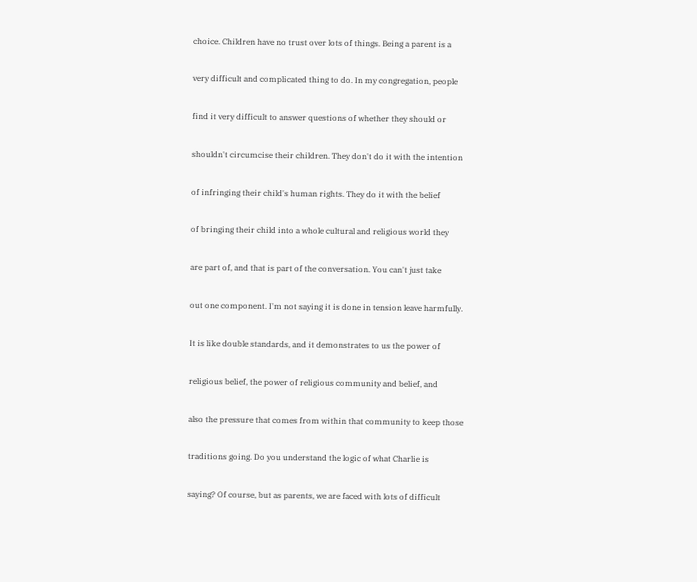choice. Children have no trust over lots of things. Being a parent is a


very difficult and complicated thing to do. In my congregation, people


find it very difficult to answer questions of whether they should or


shouldn't circumcise their children. They don't do it with the intention


of infringing their child's human rights. They do it with the belief


of bringing their child into a whole cultural and religious world they


are part of, and that is part of the conversation. You can't just take


out one component. I'm not saying it is done in tension leave harmfully.


It is like double standards, and it demonstrates to us the power of


religious belief, the power of religious community and belief, and


also the pressure that comes from within that community to keep those


traditions going. Do you understand the logic of what Charlie is


saying? Of course, but as parents, we are faced with lots of difficult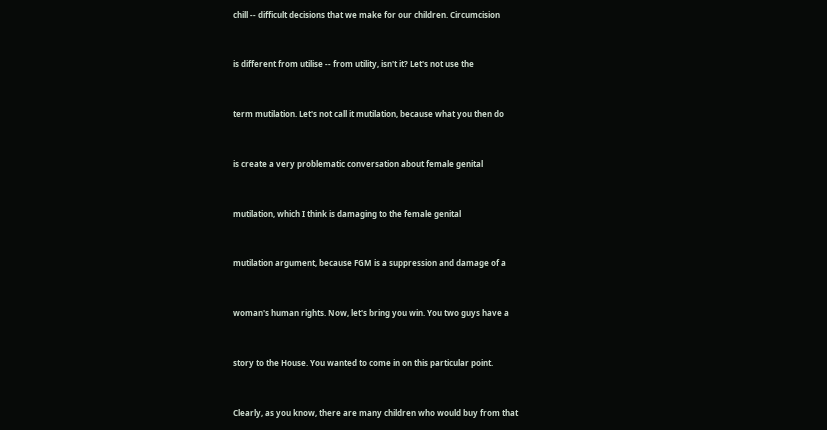chill -- difficult decisions that we make for our children. Circumcision


is different from utilise -- from utility, isn't it? Let's not use the


term mutilation. Let's not call it mutilation, because what you then do


is create a very problematic conversation about female genital


mutilation, which I think is damaging to the female genital


mutilation argument, because FGM is a suppression and damage of a


woman's human rights. Now, let's bring you win. You two guys have a


story to the House. You wanted to come in on this particular point.


Clearly, as you know, there are many children who would buy from that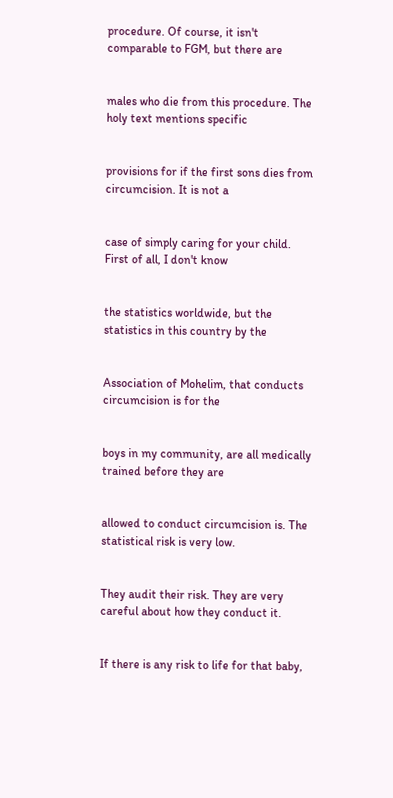procedure. Of course, it isn't comparable to FGM, but there are


males who die from this procedure. The holy text mentions specific


provisions for if the first sons dies from circumcision. It is not a


case of simply caring for your child. First of all, I don't know


the statistics worldwide, but the statistics in this country by the


Association of Mohelim, that conducts circumcision is for the


boys in my community, are all medically trained before they are


allowed to conduct circumcision is. The statistical risk is very low.


They audit their risk. They are very careful about how they conduct it.


If there is any risk to life for that baby,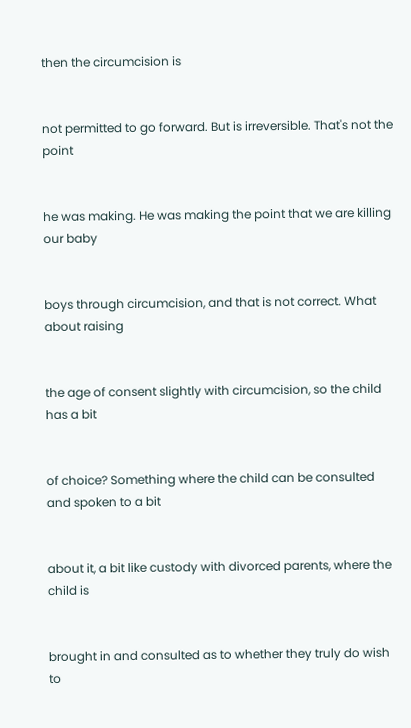then the circumcision is


not permitted to go forward. But is irreversible. That's not the point


he was making. He was making the point that we are killing our baby


boys through circumcision, and that is not correct. What about raising


the age of consent slightly with circumcision, so the child has a bit


of choice? Something where the child can be consulted and spoken to a bit


about it, a bit like custody with divorced parents, where the child is


brought in and consulted as to whether they truly do wish to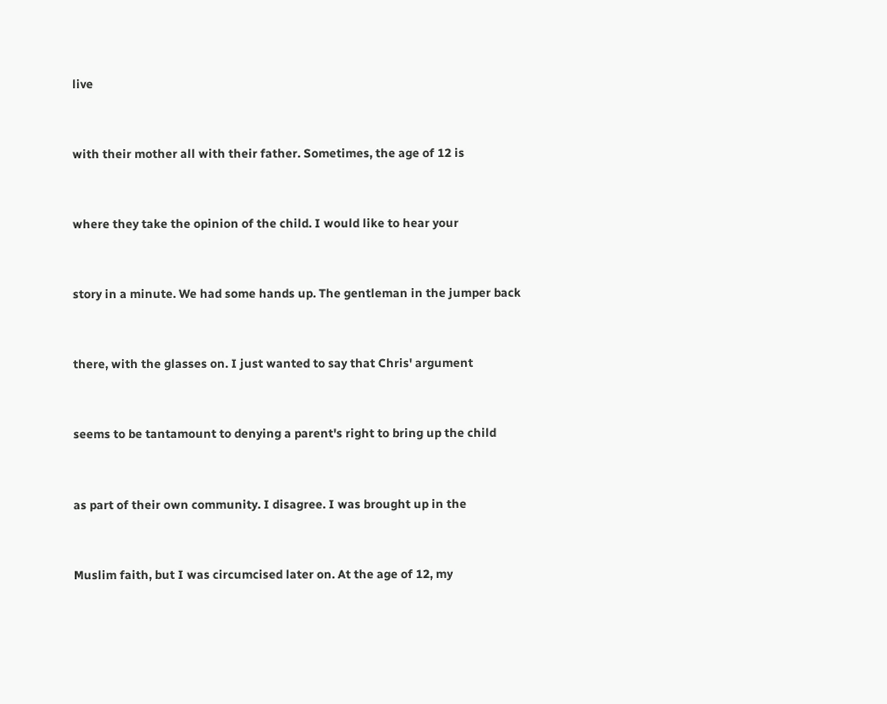live


with their mother all with their father. Sometimes, the age of 12 is


where they take the opinion of the child. I would like to hear your


story in a minute. We had some hands up. The gentleman in the jumper back


there, with the glasses on. I just wanted to say that Chris' argument


seems to be tantamount to denying a parent's right to bring up the child


as part of their own community. I disagree. I was brought up in the


Muslim faith, but I was circumcised later on. At the age of 12, my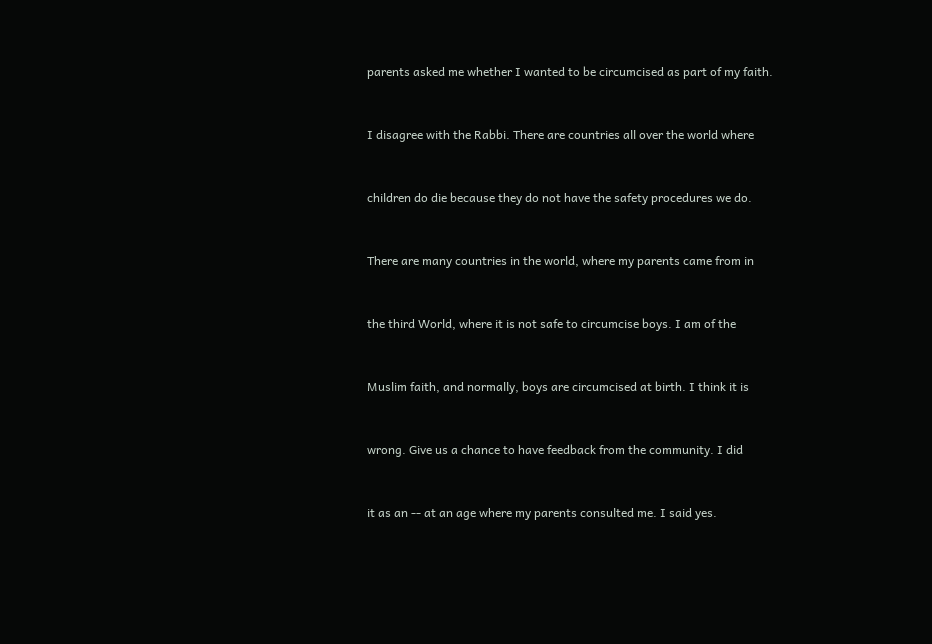parents asked me whether I wanted to be circumcised as part of my faith.


I disagree with the Rabbi. There are countries all over the world where


children do die because they do not have the safety procedures we do.


There are many countries in the world, where my parents came from in


the third World, where it is not safe to circumcise boys. I am of the


Muslim faith, and normally, boys are circumcised at birth. I think it is


wrong. Give us a chance to have feedback from the community. I did


it as an -- at an age where my parents consulted me. I said yes.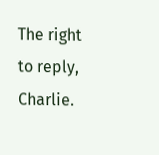The right to reply, Charlie.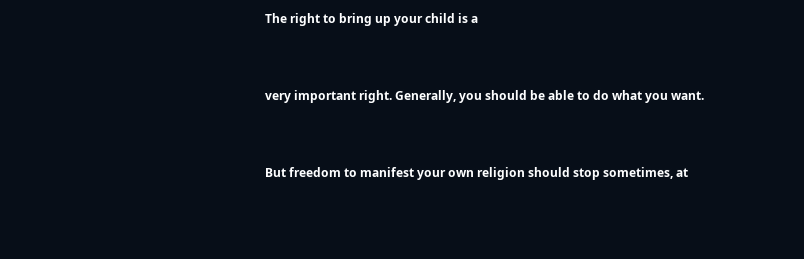The right to bring up your child is a


very important right. Generally, you should be able to do what you want.


But freedom to manifest your own religion should stop sometimes, at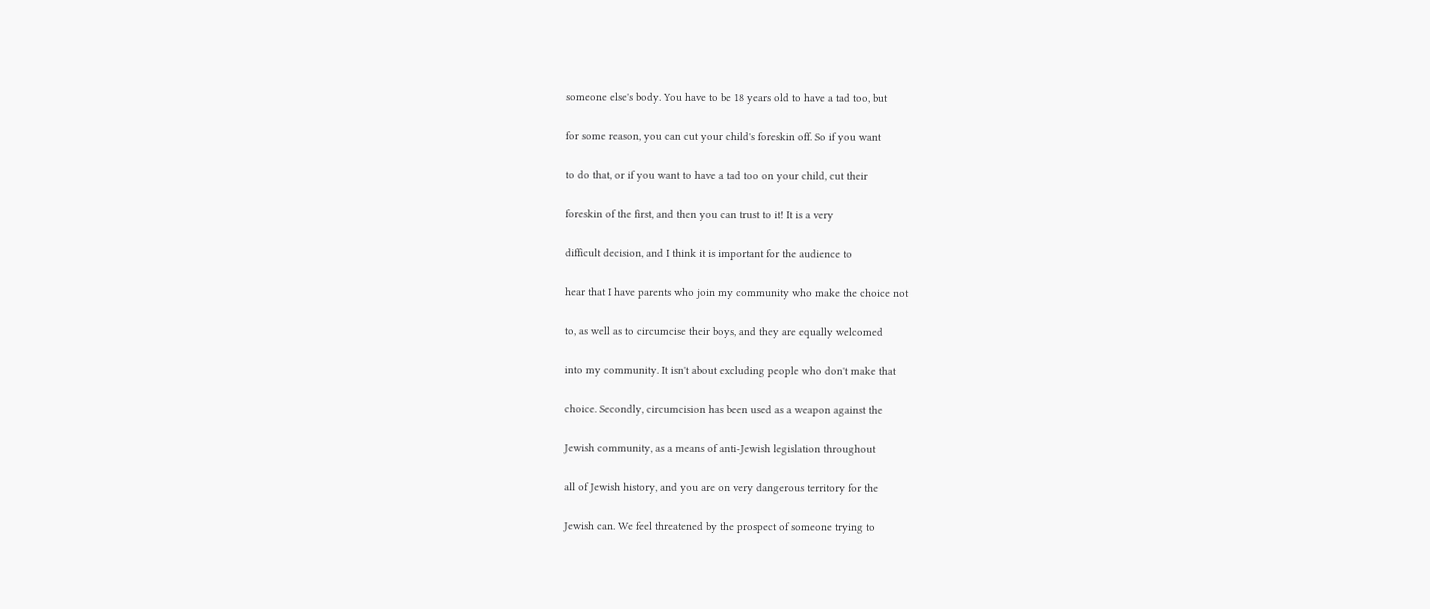someone else's body. You have to be 18 years old to have a tad too, but


for some reason, you can cut your child's foreskin off. So if you want


to do that, or if you want to have a tad too on your child, cut their


foreskin of the first, and then you can trust to it! It is a very


difficult decision, and I think it is important for the audience to


hear that I have parents who join my community who make the choice not


to, as well as to circumcise their boys, and they are equally welcomed


into my community. It isn't about excluding people who don't make that


choice. Secondly, circumcision has been used as a weapon against the


Jewish community, as a means of anti-Jewish legislation throughout


all of Jewish history, and you are on very dangerous territory for the


Jewish can. We feel threatened by the prospect of someone trying to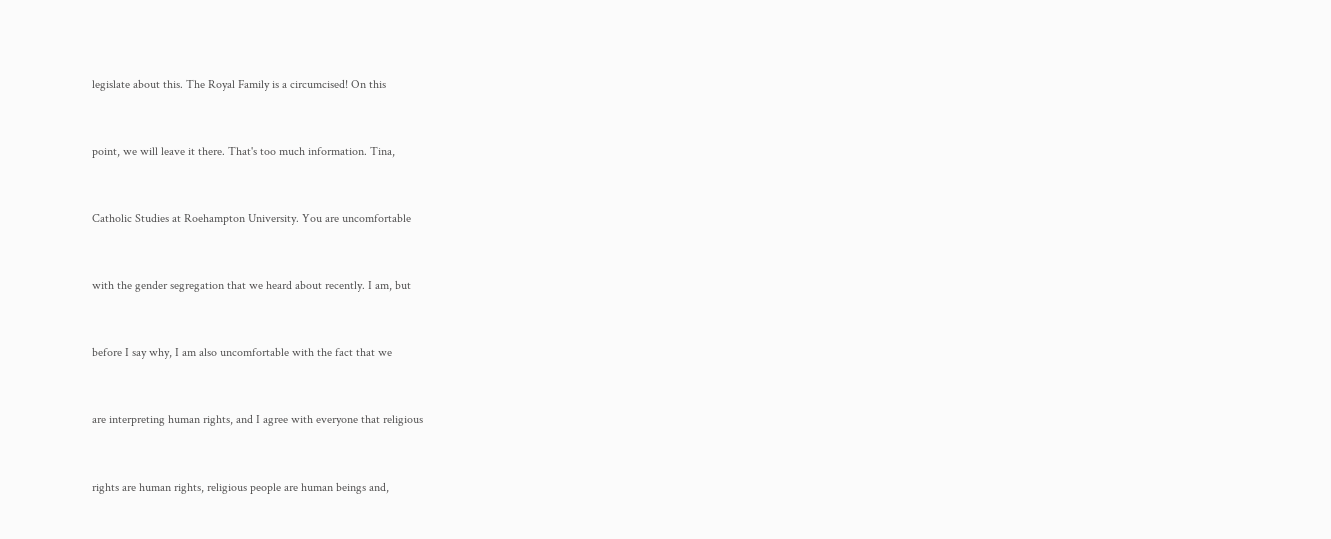legislate about this. The Royal Family is a circumcised! On this


point, we will leave it there. That's too much information. Tina,


Catholic Studies at Roehampton University. You are uncomfortable


with the gender segregation that we heard about recently. I am, but


before I say why, I am also uncomfortable with the fact that we


are interpreting human rights, and I agree with everyone that religious


rights are human rights, religious people are human beings and,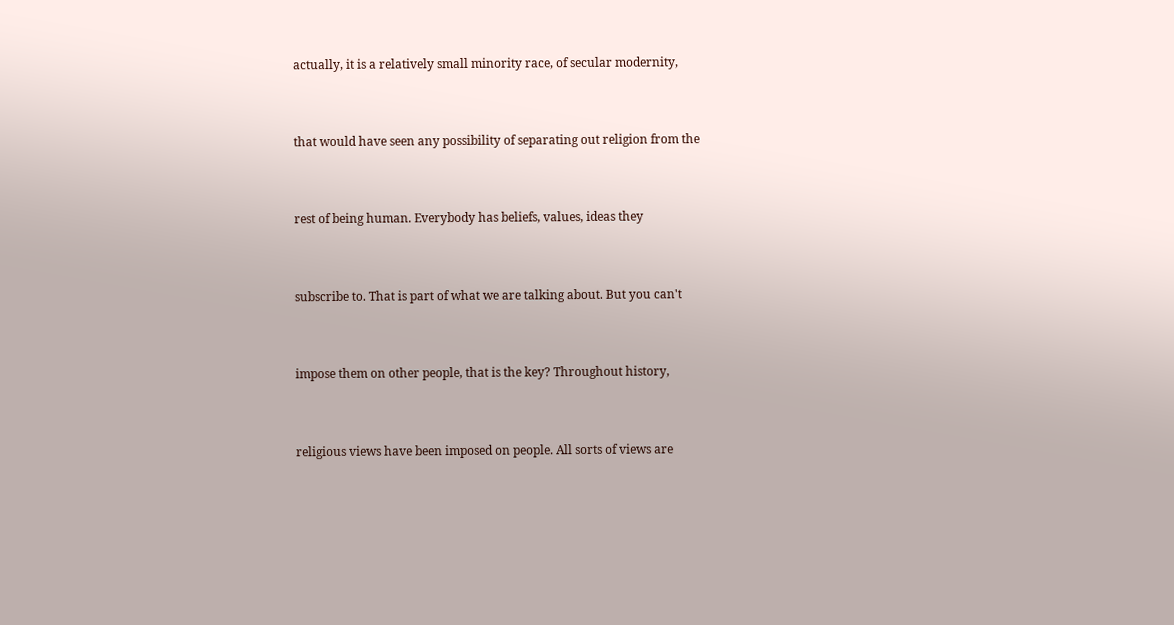actually, it is a relatively small minority race, of secular modernity,


that would have seen any possibility of separating out religion from the


rest of being human. Everybody has beliefs, values, ideas they


subscribe to. That is part of what we are talking about. But you can't


impose them on other people, that is the key? Throughout history,


religious views have been imposed on people. All sorts of views are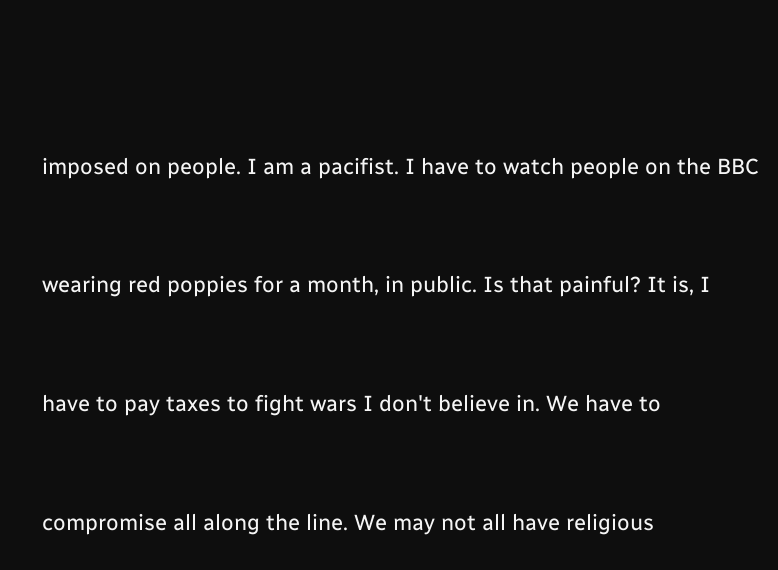imposed on people. I am a pacifist. I have to watch people on the BBC


wearing red poppies for a month, in public. Is that painful? It is, I


have to pay taxes to fight wars I don't believe in. We have to


compromise all along the line. We may not all have religious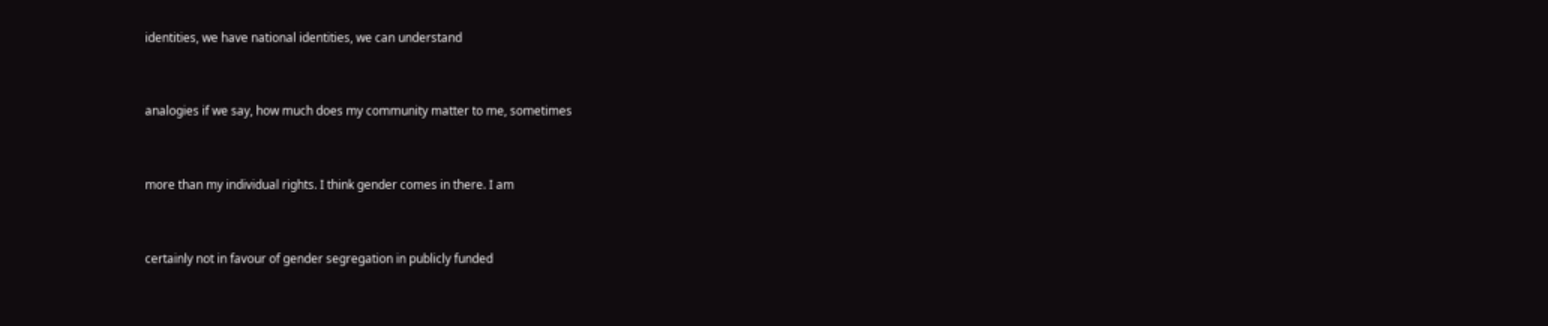identities, we have national identities, we can understand


analogies if we say, how much does my community matter to me, sometimes


more than my individual rights. I think gender comes in there. I am


certainly not in favour of gender segregation in publicly funded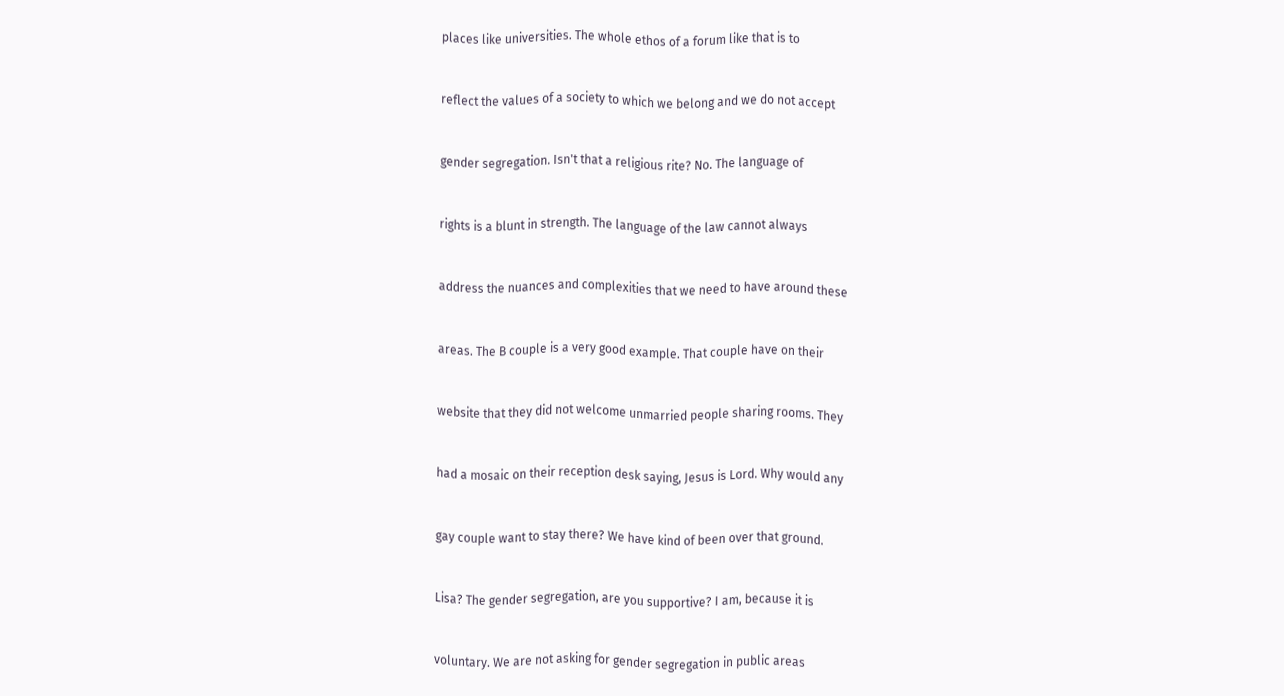places like universities. The whole ethos of a forum like that is to


reflect the values of a society to which we belong and we do not accept


gender segregation. Isn't that a religious rite? No. The language of


rights is a blunt in strength. The language of the law cannot always


address the nuances and complexities that we need to have around these


areas. The B couple is a very good example. That couple have on their


website that they did not welcome unmarried people sharing rooms. They


had a mosaic on their reception desk saying, Jesus is Lord. Why would any


gay couple want to stay there? We have kind of been over that ground.


Lisa? The gender segregation, are you supportive? I am, because it is


voluntary. We are not asking for gender segregation in public areas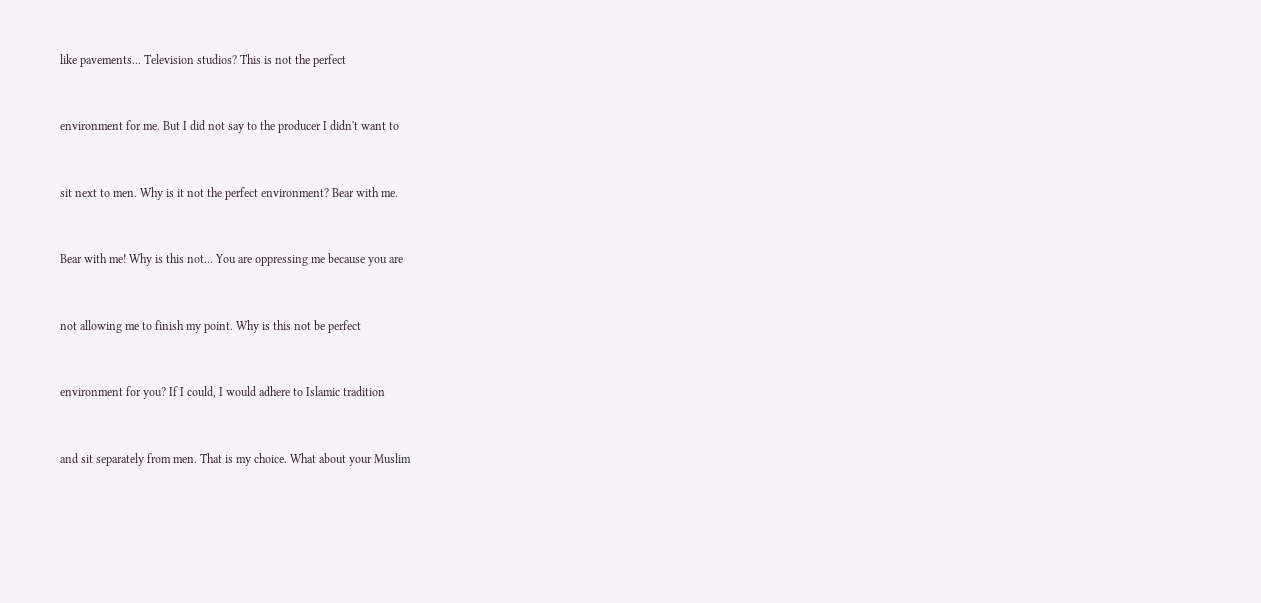like pavements... Television studios? This is not the perfect


environment for me. But I did not say to the producer I didn't want to


sit next to men. Why is it not the perfect environment? Bear with me.


Bear with me! Why is this not... You are oppressing me because you are


not allowing me to finish my point. Why is this not be perfect


environment for you? If I could, I would adhere to Islamic tradition


and sit separately from men. That is my choice. What about your Muslim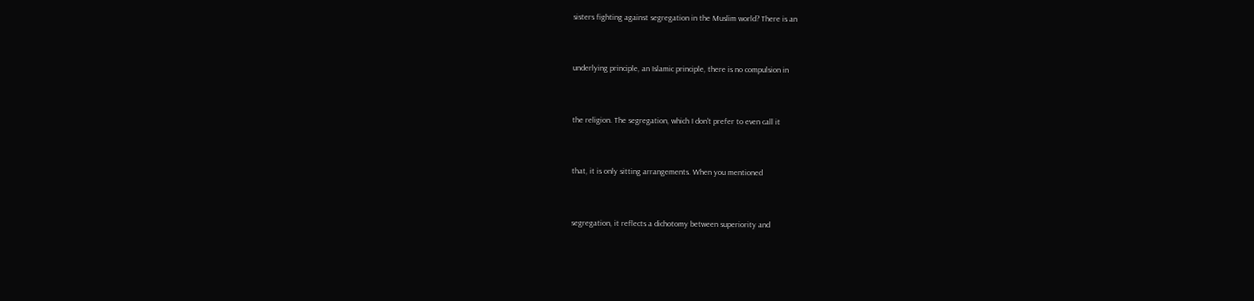sisters fighting against segregation in the Muslim world? There is an


underlying principle, an Islamic principle, there is no compulsion in


the religion. The segregation, which I don't prefer to even call it


that, it is only sitting arrangements. When you mentioned


segregation, it reflects a dichotomy between superiority and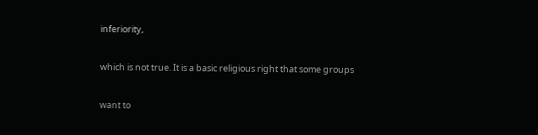inferiority,


which is not true. It is a basic religious right that some groups


want to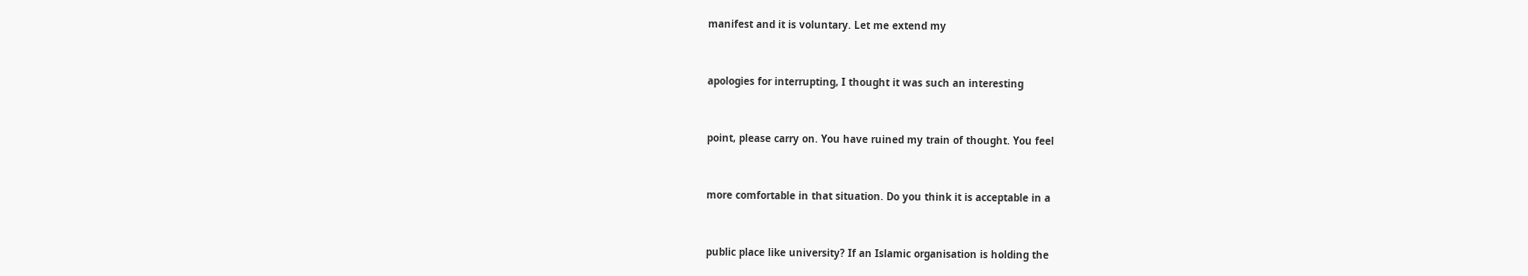manifest and it is voluntary. Let me extend my


apologies for interrupting, I thought it was such an interesting


point, please carry on. You have ruined my train of thought. You feel


more comfortable in that situation. Do you think it is acceptable in a


public place like university? If an Islamic organisation is holding the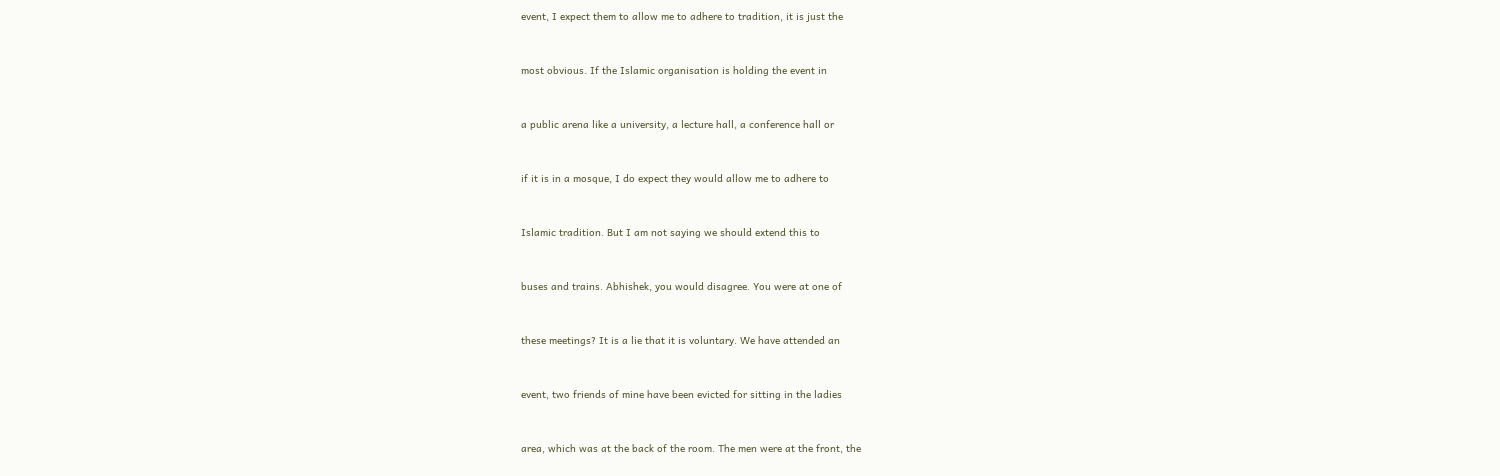event, I expect them to allow me to adhere to tradition, it is just the


most obvious. If the Islamic organisation is holding the event in


a public arena like a university, a lecture hall, a conference hall or


if it is in a mosque, I do expect they would allow me to adhere to


Islamic tradition. But I am not saying we should extend this to


buses and trains. Abhishek, you would disagree. You were at one of


these meetings? It is a lie that it is voluntary. We have attended an


event, two friends of mine have been evicted for sitting in the ladies


area, which was at the back of the room. The men were at the front, the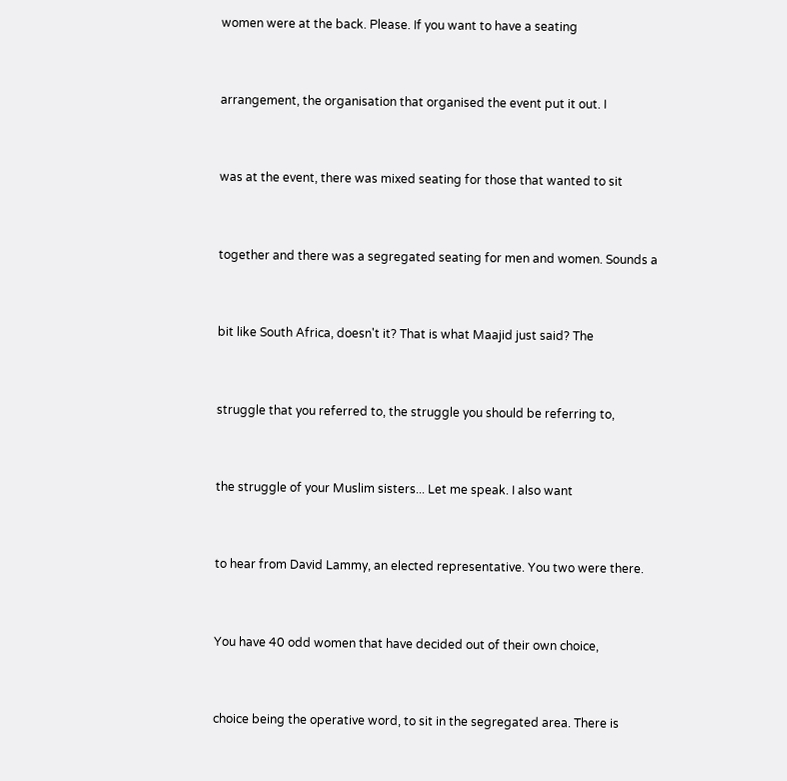women were at the back. Please. If you want to have a seating


arrangement, the organisation that organised the event put it out. I


was at the event, there was mixed seating for those that wanted to sit


together and there was a segregated seating for men and women. Sounds a


bit like South Africa, doesn't it? That is what Maajid just said? The


struggle that you referred to, the struggle you should be referring to,


the struggle of your Muslim sisters... Let me speak. I also want


to hear from David Lammy, an elected representative. You two were there.


You have 40 odd women that have decided out of their own choice,


choice being the operative word, to sit in the segregated area. There is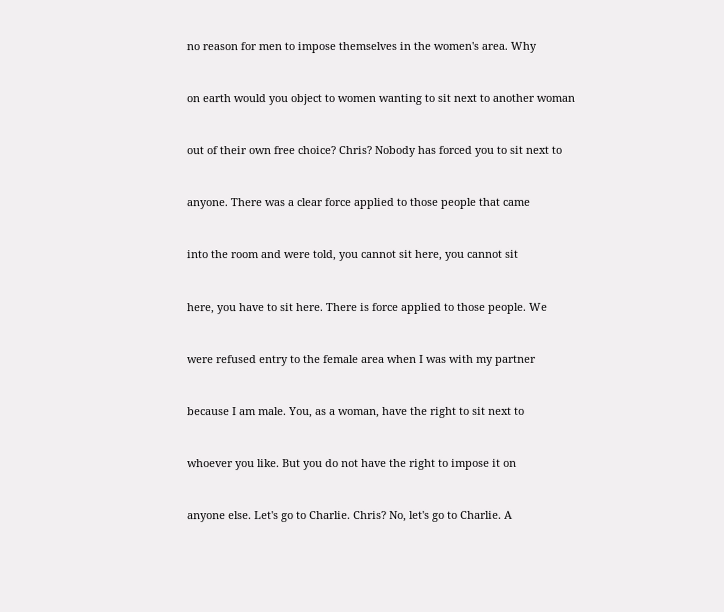no reason for men to impose themselves in the women's area. Why


on earth would you object to women wanting to sit next to another woman


out of their own free choice? Chris? Nobody has forced you to sit next to


anyone. There was a clear force applied to those people that came


into the room and were told, you cannot sit here, you cannot sit


here, you have to sit here. There is force applied to those people. We


were refused entry to the female area when I was with my partner


because I am male. You, as a woman, have the right to sit next to


whoever you like. But you do not have the right to impose it on


anyone else. Let's go to Charlie. Chris? No, let's go to Charlie. A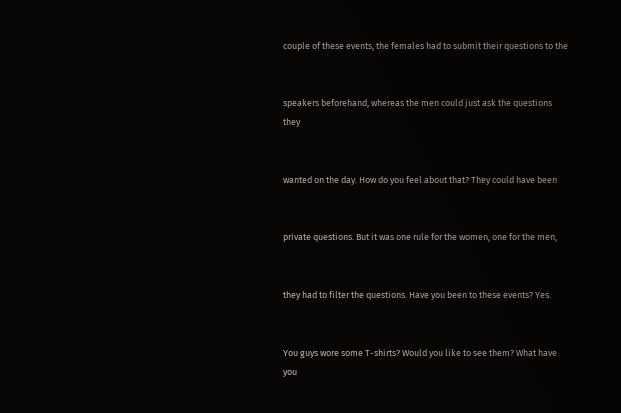couple of these events, the females had to submit their questions to the


speakers beforehand, whereas the men could just ask the questions they


wanted on the day. How do you feel about that? They could have been


private questions. But it was one rule for the women, one for the men,


they had to filter the questions. Have you been to these events? Yes.


You guys wore some T-shirts? Would you like to see them? What have you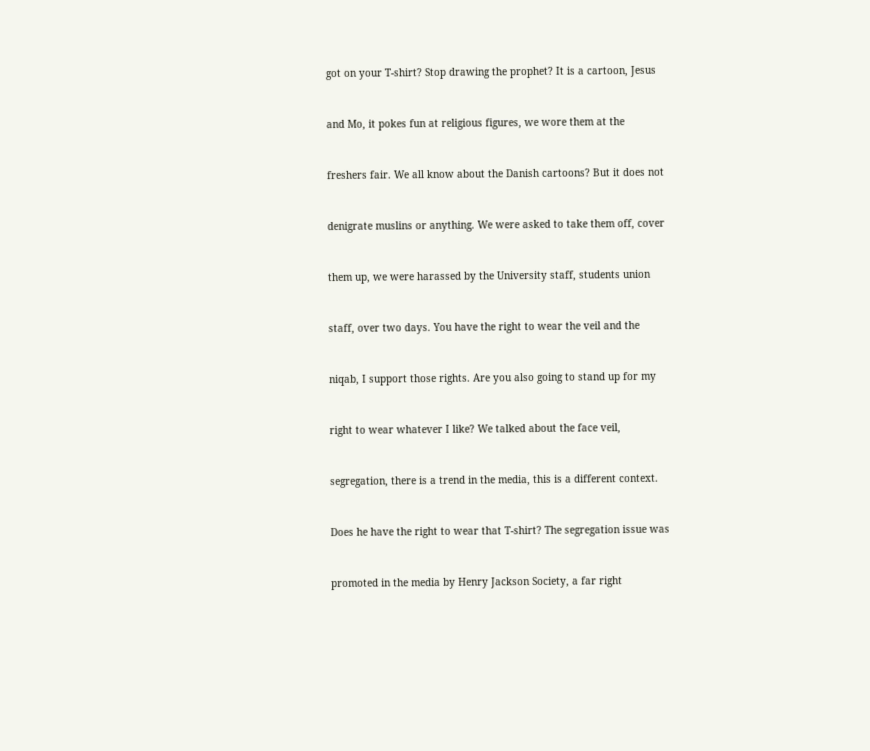got on your T-shirt? Stop drawing the prophet? It is a cartoon, Jesus


and Mo, it pokes fun at religious figures, we wore them at the


freshers fair. We all know about the Danish cartoons? But it does not


denigrate muslins or anything. We were asked to take them off, cover


them up, we were harassed by the University staff, students union


staff, over two days. You have the right to wear the veil and the


niqab, I support those rights. Are you also going to stand up for my


right to wear whatever I like? We talked about the face veil,


segregation, there is a trend in the media, this is a different context.


Does he have the right to wear that T-shirt? The segregation issue was


promoted in the media by Henry Jackson Society, a far right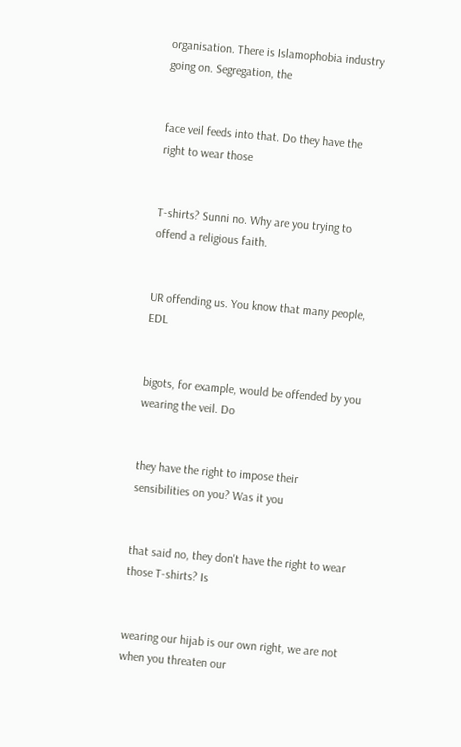organisation. There is Islamophobia industry going on. Segregation, the


face veil feeds into that. Do they have the right to wear those


T-shirts? Sunni no. Why are you trying to offend a religious faith.


UR offending us. You know that many people, EDL


bigots, for example, would be offended by you wearing the veil. Do


they have the right to impose their sensibilities on you? Was it you


that said no, they don't have the right to wear those T-shirts? Is


wearing our hijab is our own right, we are not when you threaten our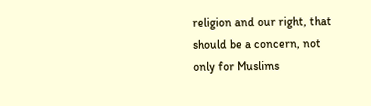religion and our right, that should be a concern, not only for Muslims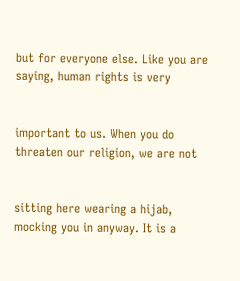but for everyone else. Like you are saying, human rights is very


important to us. When you do threaten our religion, we are not


sitting here wearing a hijab, mocking you in anyway. It is a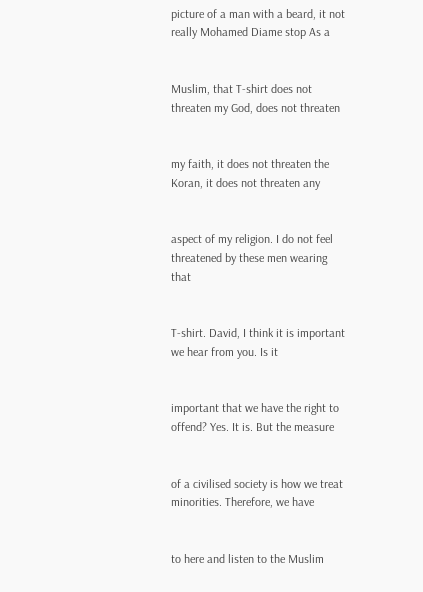picture of a man with a beard, it not really Mohamed Diame stop As a


Muslim, that T-shirt does not threaten my God, does not threaten


my faith, it does not threaten the Koran, it does not threaten any


aspect of my religion. I do not feel threatened by these men wearing that


T-shirt. David, I think it is important we hear from you. Is it


important that we have the right to offend? Yes. It is. But the measure


of a civilised society is how we treat minorities. Therefore, we have


to here and listen to the Muslim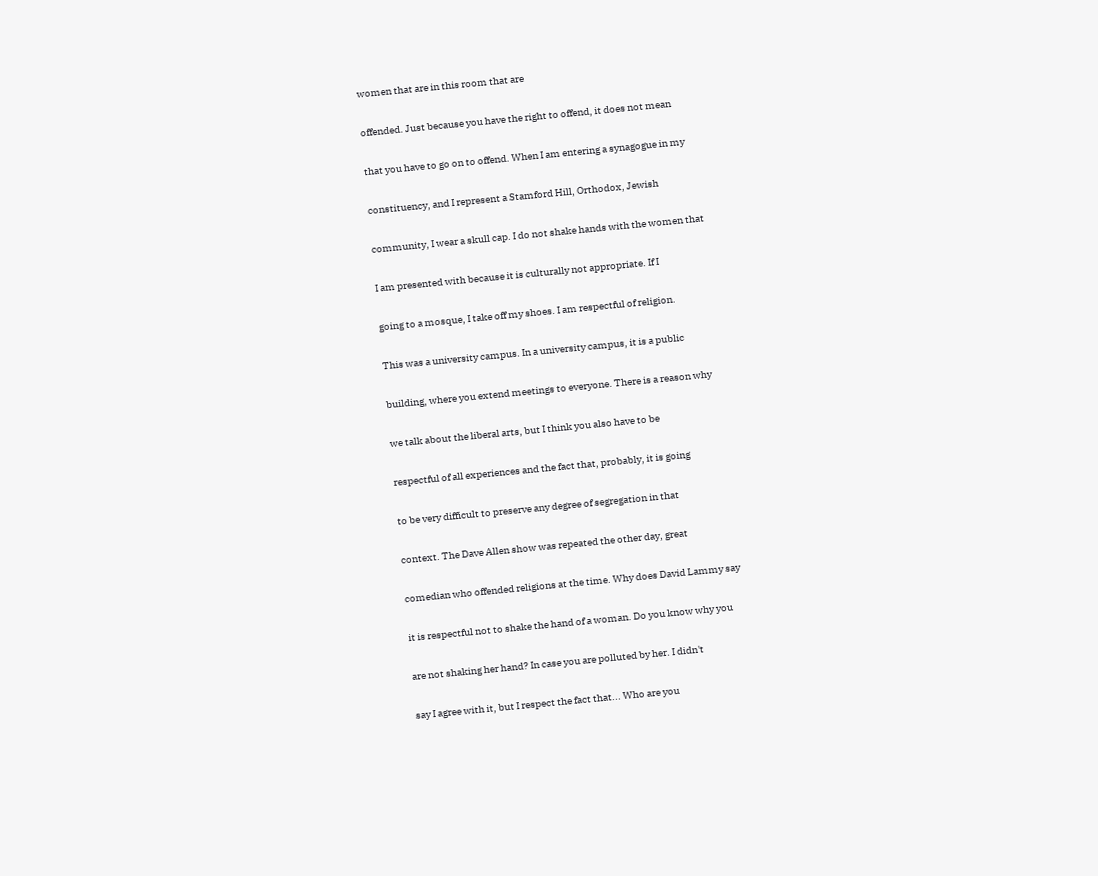women that are in this room that are


offended. Just because you have the right to offend, it does not mean


that you have to go on to offend. When I am entering a synagogue in my


constituency, and I represent a Stamford Hill, Orthodox, Jewish


community, I wear a skull cap. I do not shake hands with the women that


I am presented with because it is culturally not appropriate. If I


going to a mosque, I take off my shoes. I am respectful of religion.


This was a university campus. In a university campus, it is a public


building, where you extend meetings to everyone. There is a reason why


we talk about the liberal arts, but I think you also have to be


respectful of all experiences and the fact that, probably, it is going


to be very difficult to preserve any degree of segregation in that


context. The Dave Allen show was repeated the other day, great


comedian who offended religions at the time. Why does David Lammy say


it is respectful not to shake the hand of a woman. Do you know why you


are not shaking her hand? In case you are polluted by her. I didn't


say I agree with it, but I respect the fact that... Who are you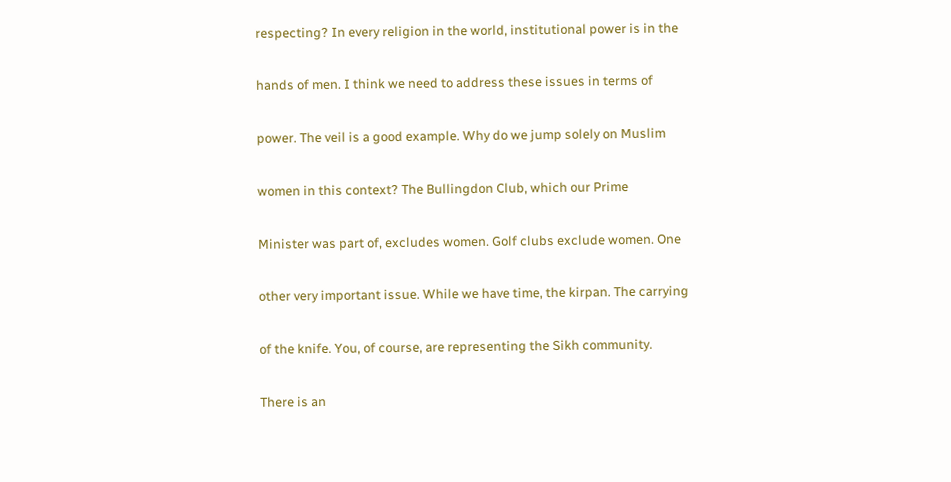respecting? In every religion in the world, institutional power is in the


hands of men. I think we need to address these issues in terms of


power. The veil is a good example. Why do we jump solely on Muslim


women in this context? The Bullingdon Club, which our Prime


Minister was part of, excludes women. Golf clubs exclude women. One


other very important issue. While we have time, the kirpan. The carrying


of the knife. You, of course, are representing the Sikh community.


There is an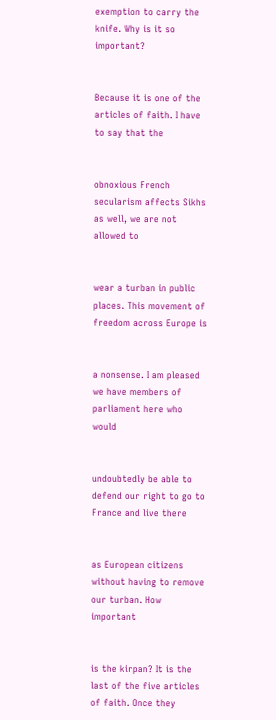exemption to carry the knife. Why is it so important?


Because it is one of the articles of faith. I have to say that the


obnoxious French secularism affects Sikhs as well, we are not allowed to


wear a turban in public places. This movement of freedom across Europe is


a nonsense. I am pleased we have members of parliament here who would


undoubtedly be able to defend our right to go to France and live there


as European citizens without having to remove our turban. How important


is the kirpan? It is the last of the five articles of faith. Once they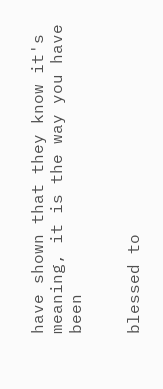have shown that they know it's meaning, it is the way you have been


blessed to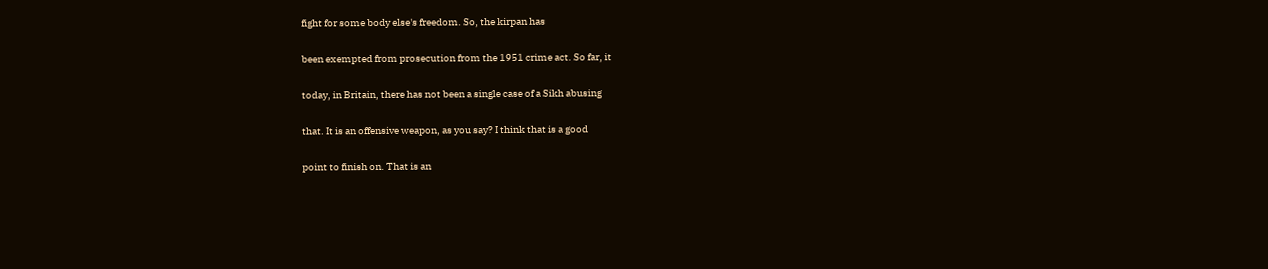fight for some body else's freedom. So, the kirpan has


been exempted from prosecution from the 1951 crime act. So far, it


today, in Britain, there has not been a single case of a Sikh abusing


that. It is an offensive weapon, as you say? I think that is a good


point to finish on. That is an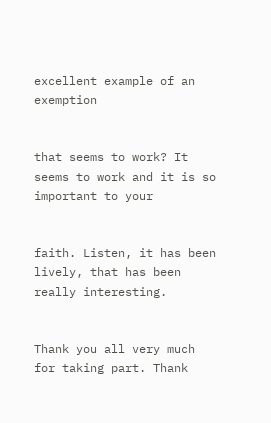excellent example of an exemption


that seems to work? It seems to work and it is so important to your


faith. Listen, it has been lively, that has been really interesting.


Thank you all very much for taking part. Thank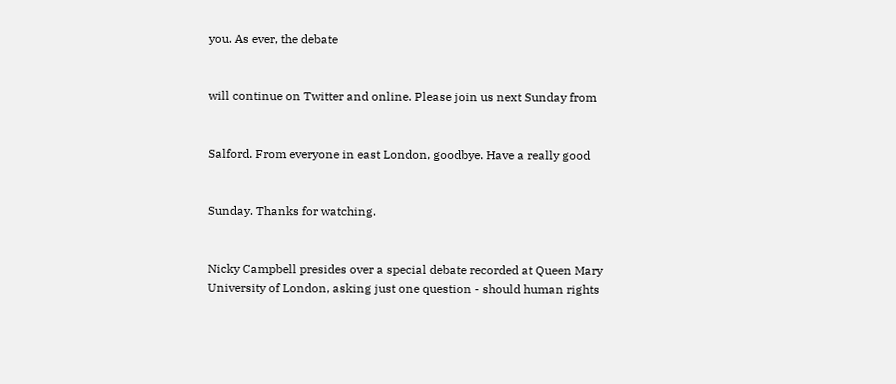you. As ever, the debate


will continue on Twitter and online. Please join us next Sunday from


Salford. From everyone in east London, goodbye. Have a really good


Sunday. Thanks for watching.


Nicky Campbell presides over a special debate recorded at Queen Mary University of London, asking just one question - should human rights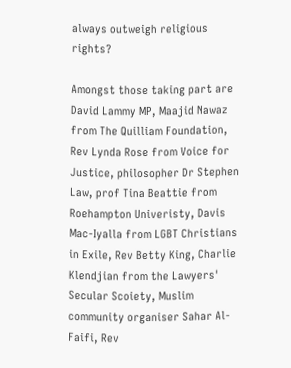always outweigh religious rights?

Amongst those taking part are David Lammy MP, Maajid Nawaz from The Quilliam Foundation, Rev Lynda Rose from Voice for Justice, philosopher Dr Stephen Law, prof Tina Beattie from Roehampton Univeristy, Davis Mac-Iyalla from LGBT Christians in Exile, Rev Betty King, Charlie Klendjian from the Lawyers' Secular Scoiety, Muslim community organiser Sahar Al-Faifi, Rev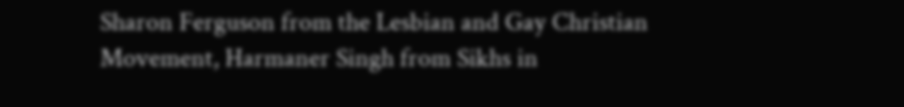Sharon Ferguson from the Lesbian and Gay Christian Movement, Harmaner Singh from Sikhs in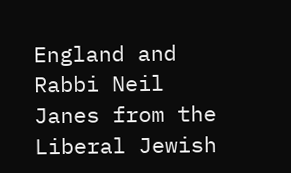England and Rabbi Neil Janes from the Liberal Jewish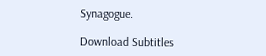Synagogue.

Download Subtitles